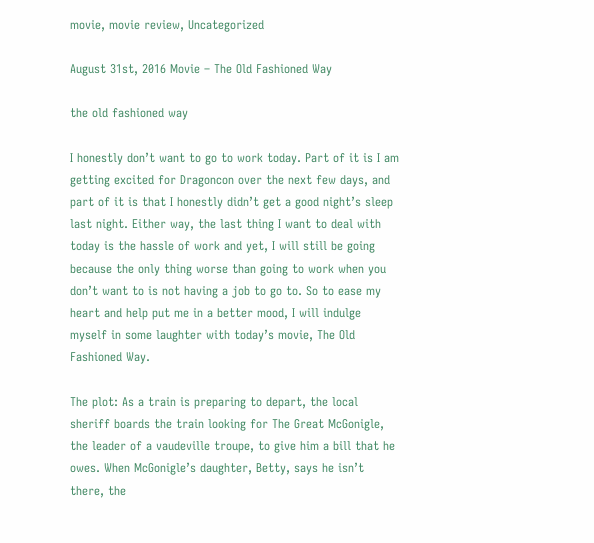movie, movie review, Uncategorized

August 31st, 2016 Movie – The Old Fashioned Way

the old fashioned way

I honestly don’t want to go to work today. Part of it is I am getting excited for Dragoncon over the next few days, and part of it is that I honestly didn’t get a good night’s sleep last night. Either way, the last thing I want to deal with today is the hassle of work and yet, I will still be going because the only thing worse than going to work when you don’t want to is not having a job to go to. So to ease my heart and help put me in a better mood, I will indulge myself in some laughter with today’s movie, The Old Fashioned Way.

The plot: As a train is preparing to depart, the local sheriff boards the train looking for The Great McGonigle, the leader of a vaudeville troupe, to give him a bill that he owes. When McGonigle’s daughter, Betty, says he isn’t there, the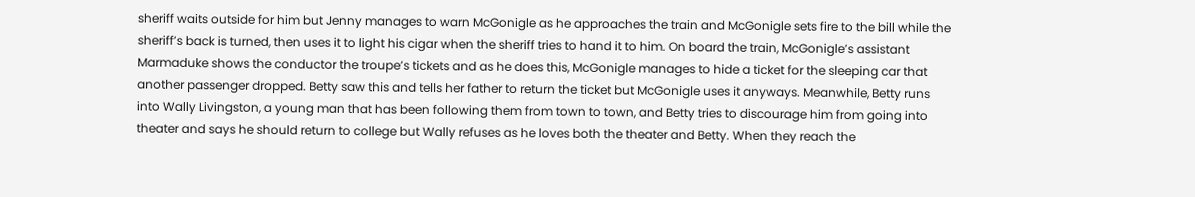sheriff waits outside for him but Jenny manages to warn McGonigle as he approaches the train and McGonigle sets fire to the bill while the sheriff’s back is turned, then uses it to light his cigar when the sheriff tries to hand it to him. On board the train, McGonigle’s assistant Marmaduke shows the conductor the troupe’s tickets and as he does this, McGonigle manages to hide a ticket for the sleeping car that another passenger dropped. Betty saw this and tells her father to return the ticket but McGonigle uses it anyways. Meanwhile, Betty runs into Wally Livingston, a young man that has been following them from town to town, and Betty tries to discourage him from going into theater and says he should return to college but Wally refuses as he loves both the theater and Betty. When they reach the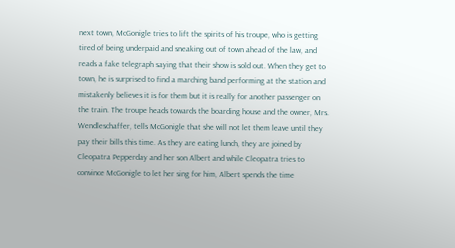next town, McGonigle tries to lift the spirits of his troupe, who is getting tired of being underpaid and sneaking out of town ahead of the law, and reads a fake telegraph saying that their show is sold out. When they get to town, he is surprised to find a marching band performing at the station and mistakenly believes it is for them but it is really for another passenger on the train. The troupe heads towards the boarding house and the owner, Mrs. Wendleschaffer, tells McGonigle that she will not let them leave until they pay their bills this time. As they are eating lunch, they are joined by Cleopatra Pepperday and her son Albert and while Cleopatra tries to convince McGonigle to let her sing for him, Albert spends the time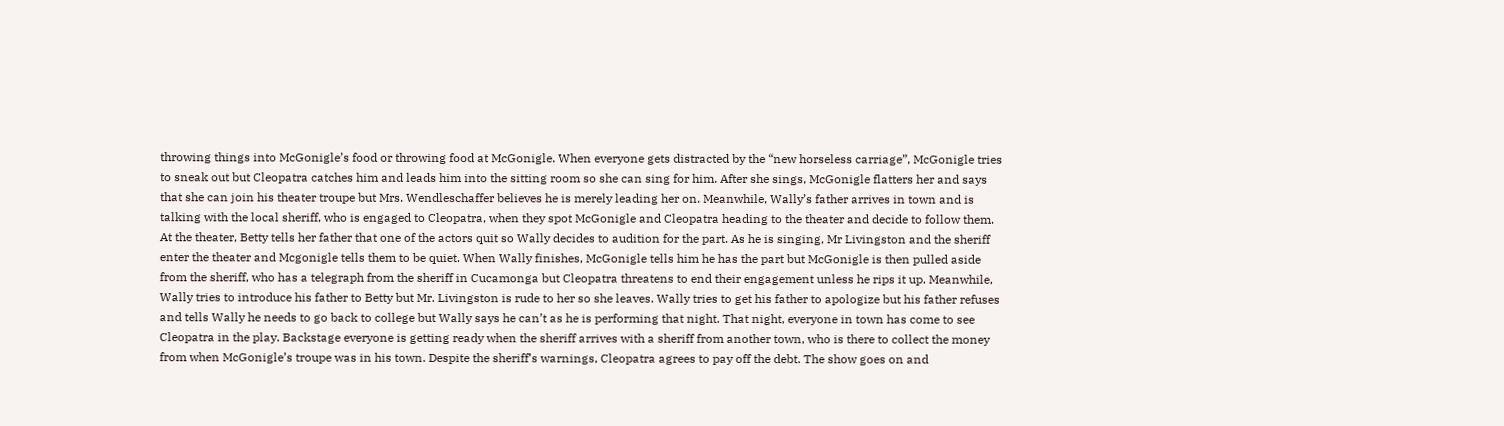throwing things into McGonigle’s food or throwing food at McGonigle. When everyone gets distracted by the “new horseless carriage”, McGonigle tries to sneak out but Cleopatra catches him and leads him into the sitting room so she can sing for him. After she sings, McGonigle flatters her and says that she can join his theater troupe but Mrs. Wendleschaffer believes he is merely leading her on. Meanwhile, Wally’s father arrives in town and is talking with the local sheriff, who is engaged to Cleopatra, when they spot McGonigle and Cleopatra heading to the theater and decide to follow them. At the theater, Betty tells her father that one of the actors quit so Wally decides to audition for the part. As he is singing, Mr Livingston and the sheriff enter the theater and Mcgonigle tells them to be quiet. When Wally finishes, McGonigle tells him he has the part but McGonigle is then pulled aside from the sheriff, who has a telegraph from the sheriff in Cucamonga but Cleopatra threatens to end their engagement unless he rips it up. Meanwhile, Wally tries to introduce his father to Betty but Mr. Livingston is rude to her so she leaves. Wally tries to get his father to apologize but his father refuses and tells Wally he needs to go back to college but Wally says he can’t as he is performing that night. That night, everyone in town has come to see Cleopatra in the play. Backstage everyone is getting ready when the sheriff arrives with a sheriff from another town, who is there to collect the money from when McGonigle’s troupe was in his town. Despite the sheriff’s warnings, Cleopatra agrees to pay off the debt. The show goes on and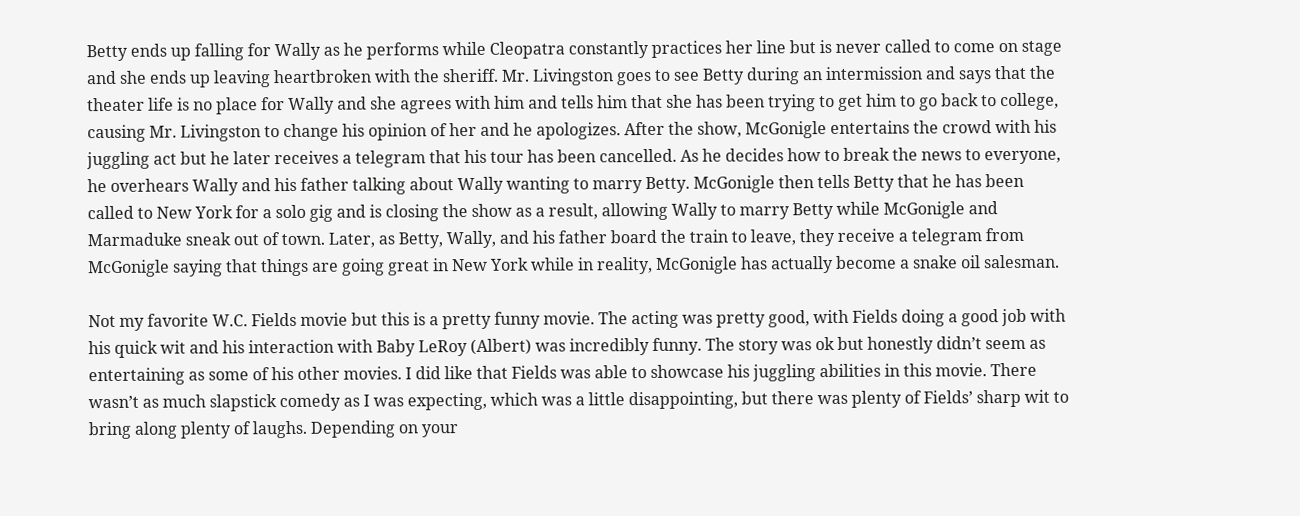Betty ends up falling for Wally as he performs while Cleopatra constantly practices her line but is never called to come on stage and she ends up leaving heartbroken with the sheriff. Mr. Livingston goes to see Betty during an intermission and says that the theater life is no place for Wally and she agrees with him and tells him that she has been trying to get him to go back to college, causing Mr. Livingston to change his opinion of her and he apologizes. After the show, McGonigle entertains the crowd with his juggling act but he later receives a telegram that his tour has been cancelled. As he decides how to break the news to everyone, he overhears Wally and his father talking about Wally wanting to marry Betty. McGonigle then tells Betty that he has been called to New York for a solo gig and is closing the show as a result, allowing Wally to marry Betty while McGonigle and Marmaduke sneak out of town. Later, as Betty, Wally, and his father board the train to leave, they receive a telegram from McGonigle saying that things are going great in New York while in reality, McGonigle has actually become a snake oil salesman.

Not my favorite W.C. Fields movie but this is a pretty funny movie. The acting was pretty good, with Fields doing a good job with his quick wit and his interaction with Baby LeRoy (Albert) was incredibly funny. The story was ok but honestly didn’t seem as entertaining as some of his other movies. I did like that Fields was able to showcase his juggling abilities in this movie. There wasn’t as much slapstick comedy as I was expecting, which was a little disappointing, but there was plenty of Fields’ sharp wit to bring along plenty of laughs. Depending on your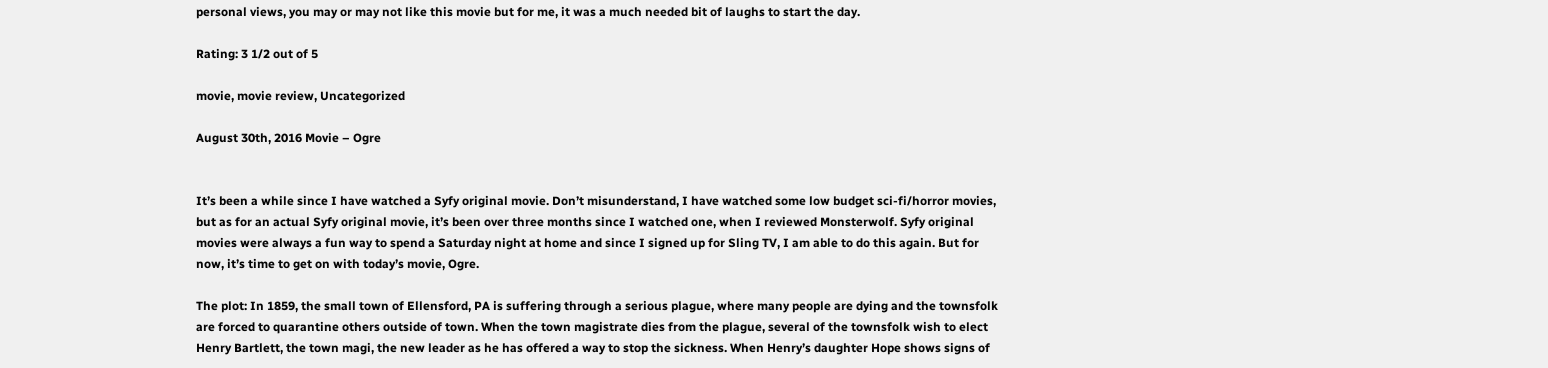personal views, you may or may not like this movie but for me, it was a much needed bit of laughs to start the day.

Rating: 3 1/2 out of 5

movie, movie review, Uncategorized

August 30th, 2016 Movie – Ogre


It’s been a while since I have watched a Syfy original movie. Don’t misunderstand, I have watched some low budget sci-fi/horror movies, but as for an actual Syfy original movie, it’s been over three months since I watched one, when I reviewed Monsterwolf. Syfy original movies were always a fun way to spend a Saturday night at home and since I signed up for Sling TV, I am able to do this again. But for now, it’s time to get on with today’s movie, Ogre.

The plot: In 1859, the small town of Ellensford, PA is suffering through a serious plague, where many people are dying and the townsfolk are forced to quarantine others outside of town. When the town magistrate dies from the plague, several of the townsfolk wish to elect Henry Bartlett, the town magi, the new leader as he has offered a way to stop the sickness. When Henry’s daughter Hope shows signs of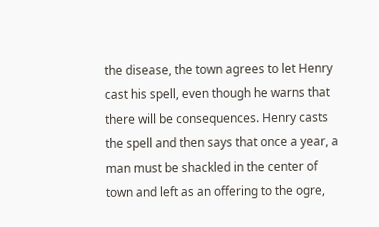the disease, the town agrees to let Henry cast his spell, even though he warns that there will be consequences. Henry casts the spell and then says that once a year, a man must be shackled in the center of town and left as an offering to the ogre,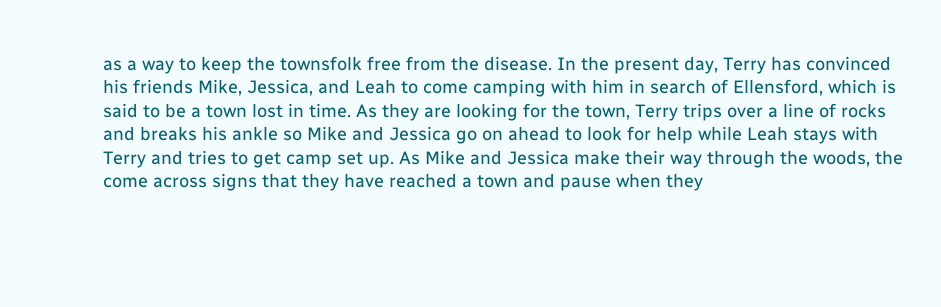as a way to keep the townsfolk free from the disease. In the present day, Terry has convinced his friends Mike, Jessica, and Leah to come camping with him in search of Ellensford, which is said to be a town lost in time. As they are looking for the town, Terry trips over a line of rocks and breaks his ankle so Mike and Jessica go on ahead to look for help while Leah stays with Terry and tries to get camp set up. As Mike and Jessica make their way through the woods, the come across signs that they have reached a town and pause when they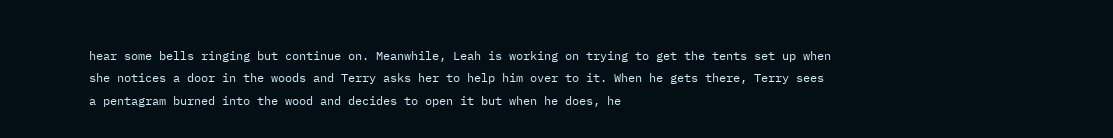hear some bells ringing but continue on. Meanwhile, Leah is working on trying to get the tents set up when she notices a door in the woods and Terry asks her to help him over to it. When he gets there, Terry sees a pentagram burned into the wood and decides to open it but when he does, he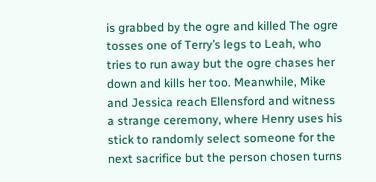is grabbed by the ogre and killed The ogre tosses one of Terry’s legs to Leah, who tries to run away but the ogre chases her down and kills her too. Meanwhile, Mike and Jessica reach Ellensford and witness a strange ceremony, where Henry uses his stick to randomly select someone for the next sacrifice but the person chosen turns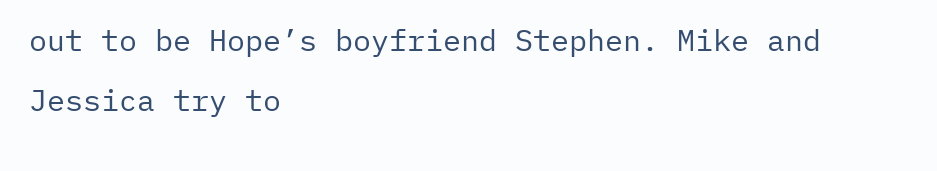out to be Hope’s boyfriend Stephen. Mike and Jessica try to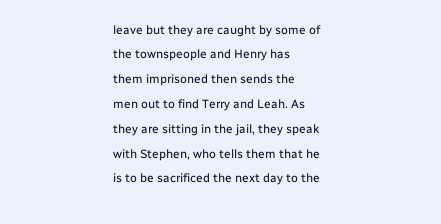leave but they are caught by some of the townspeople and Henry has them imprisoned then sends the men out to find Terry and Leah. As they are sitting in the jail, they speak with Stephen, who tells them that he is to be sacrificed the next day to the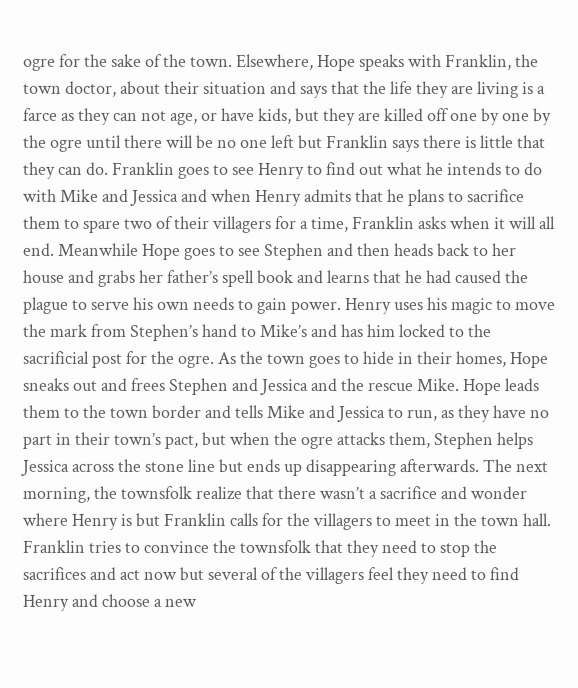ogre for the sake of the town. Elsewhere, Hope speaks with Franklin, the town doctor, about their situation and says that the life they are living is a farce as they can not age, or have kids, but they are killed off one by one by the ogre until there will be no one left but Franklin says there is little that they can do. Franklin goes to see Henry to find out what he intends to do with Mike and Jessica and when Henry admits that he plans to sacrifice them to spare two of their villagers for a time, Franklin asks when it will all end. Meanwhile Hope goes to see Stephen and then heads back to her house and grabs her father’s spell book and learns that he had caused the plague to serve his own needs to gain power. Henry uses his magic to move the mark from Stephen’s hand to Mike’s and has him locked to the sacrificial post for the ogre. As the town goes to hide in their homes, Hope sneaks out and frees Stephen and Jessica and the rescue Mike. Hope leads them to the town border and tells Mike and Jessica to run, as they have no part in their town’s pact, but when the ogre attacks them, Stephen helps Jessica across the stone line but ends up disappearing afterwards. The next morning, the townsfolk realize that there wasn’t a sacrifice and wonder where Henry is but Franklin calls for the villagers to meet in the town hall. Franklin tries to convince the townsfolk that they need to stop the sacrifices and act now but several of the villagers feel they need to find Henry and choose a new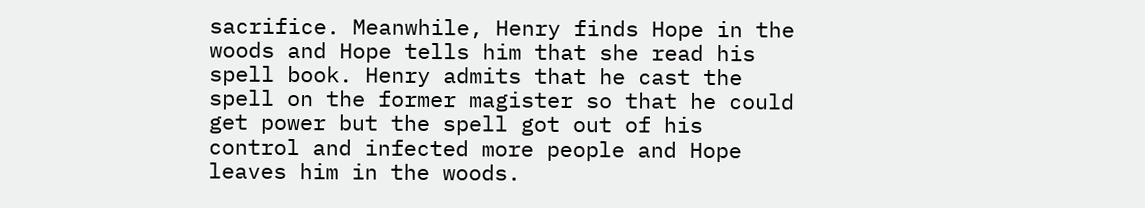sacrifice. Meanwhile, Henry finds Hope in the woods and Hope tells him that she read his spell book. Henry admits that he cast the spell on the former magister so that he could get power but the spell got out of his control and infected more people and Hope leaves him in the woods.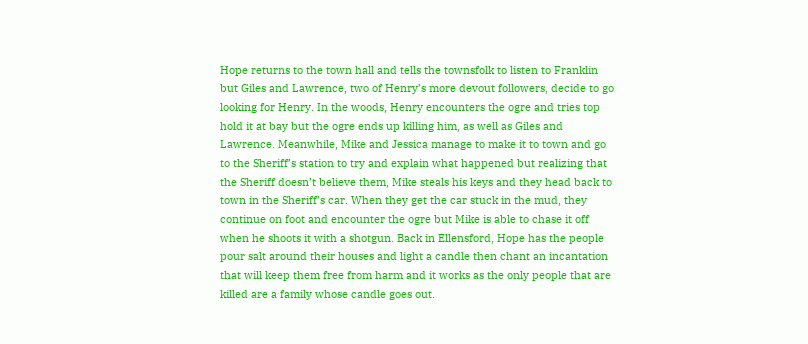Hope returns to the town hall and tells the townsfolk to listen to Franklin but Giles and Lawrence, two of Henry’s more devout followers, decide to go looking for Henry. In the woods, Henry encounters the ogre and tries top hold it at bay but the ogre ends up killing him, as well as Giles and Lawrence. Meanwhile, Mike and Jessica manage to make it to town and go to the Sheriff’s station to try and explain what happened but realizing that the Sheriff doesn’t believe them, Mike steals his keys and they head back to town in the Sheriff’s car. When they get the car stuck in the mud, they continue on foot and encounter the ogre but Mike is able to chase it off when he shoots it with a shotgun. Back in Ellensford, Hope has the people pour salt around their houses and light a candle then chant an incantation that will keep them free from harm and it works as the only people that are killed are a family whose candle goes out.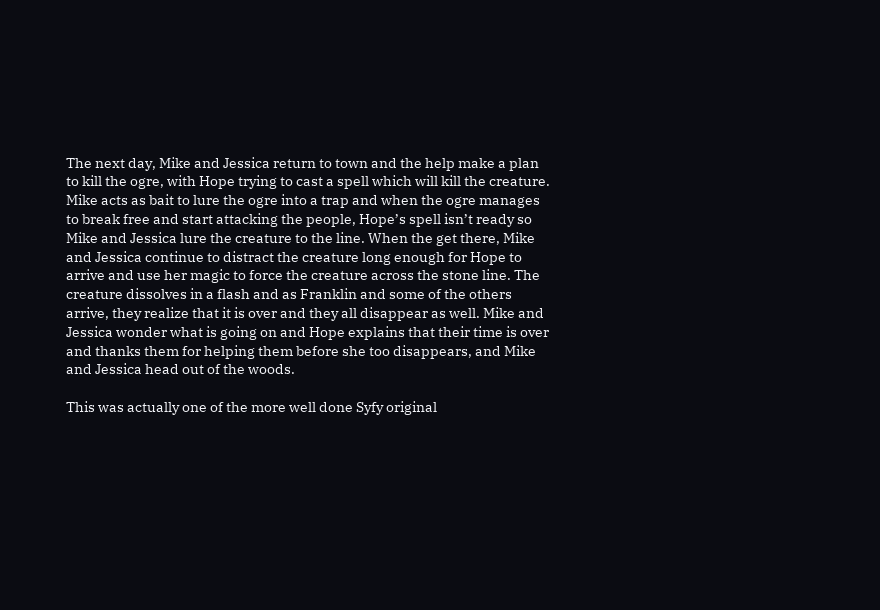The next day, Mike and Jessica return to town and the help make a plan to kill the ogre, with Hope trying to cast a spell which will kill the creature. Mike acts as bait to lure the ogre into a trap and when the ogre manages to break free and start attacking the people, Hope’s spell isn’t ready so Mike and Jessica lure the creature to the line. When the get there, Mike and Jessica continue to distract the creature long enough for Hope to arrive and use her magic to force the creature across the stone line. The creature dissolves in a flash and as Franklin and some of the others arrive, they realize that it is over and they all disappear as well. Mike and Jessica wonder what is going on and Hope explains that their time is over and thanks them for helping them before she too disappears, and Mike and Jessica head out of the woods.

This was actually one of the more well done Syfy original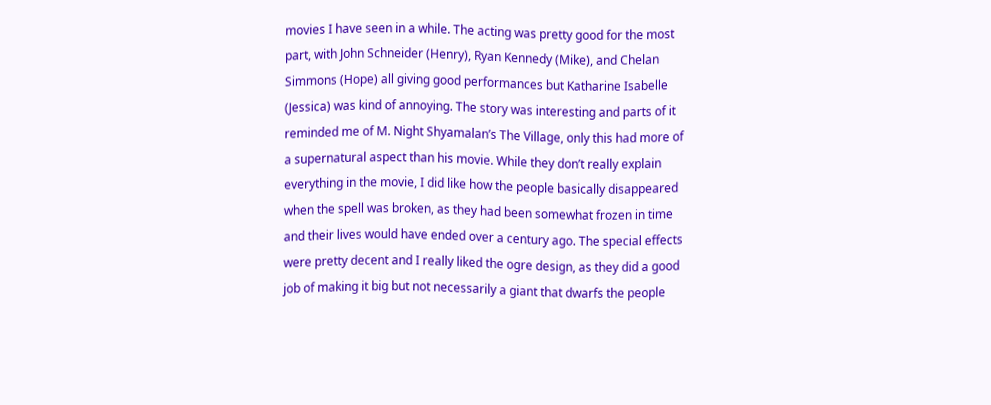movies I have seen in a while. The acting was pretty good for the most part, with John Schneider (Henry), Ryan Kennedy (Mike), and Chelan Simmons (Hope) all giving good performances but Katharine Isabelle (Jessica) was kind of annoying. The story was interesting and parts of it reminded me of M. Night Shyamalan’s The Village, only this had more of a supernatural aspect than his movie. While they don’t really explain everything in the movie, I did like how the people basically disappeared when the spell was broken, as they had been somewhat frozen in time and their lives would have ended over a century ago. The special effects were pretty decent and I really liked the ogre design, as they did a good job of making it big but not necessarily a giant that dwarfs the people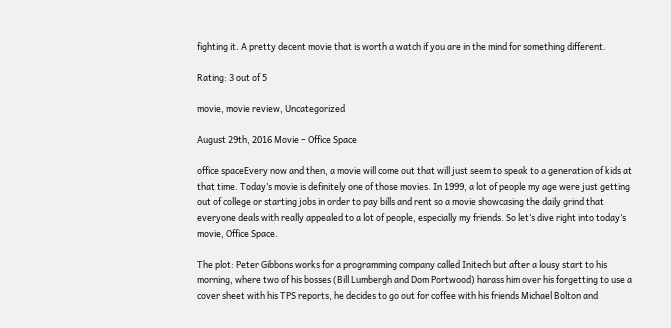fighting it. A pretty decent movie that is worth a watch if you are in the mind for something different.

Rating: 3 out of 5

movie, movie review, Uncategorized

August 29th, 2016 Movie – Office Space

office spaceEvery now and then, a movie will come out that will just seem to speak to a generation of kids at that time. Today’s movie is definitely one of those movies. In 1999, a lot of people my age were just getting out of college or starting jobs in order to pay bills and rent so a movie showcasing the daily grind that everyone deals with really appealed to a lot of people, especially my friends. So let’s dive right into today’s movie, Office Space.

The plot: Peter Gibbons works for a programming company called Initech but after a lousy start to his morning, where two of his bosses (Bill Lumbergh and Dom Portwood) harass him over his forgetting to use a cover sheet with his TPS reports, he decides to go out for coffee with his friends Michael Bolton and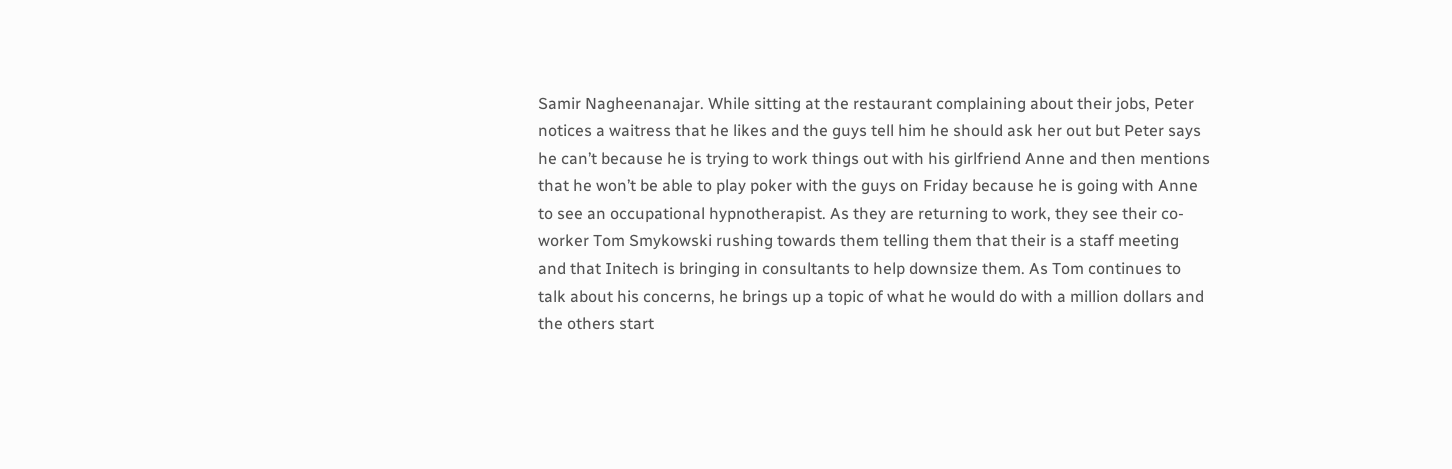Samir Nagheenanajar. While sitting at the restaurant complaining about their jobs, Peter notices a waitress that he likes and the guys tell him he should ask her out but Peter says he can’t because he is trying to work things out with his girlfriend Anne and then mentions that he won’t be able to play poker with the guys on Friday because he is going with Anne to see an occupational hypnotherapist. As they are returning to work, they see their co-worker Tom Smykowski rushing towards them telling them that their is a staff meeting and that Initech is bringing in consultants to help downsize them. As Tom continues to talk about his concerns, he brings up a topic of what he would do with a million dollars and the others start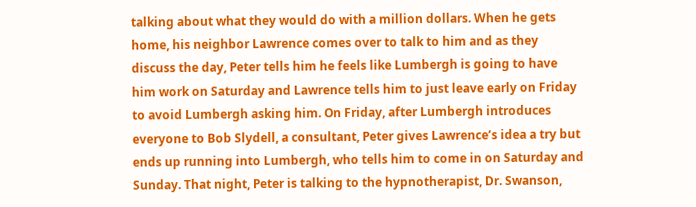talking about what they would do with a million dollars. When he gets home, his neighbor Lawrence comes over to talk to him and as they discuss the day, Peter tells him he feels like Lumbergh is going to have him work on Saturday and Lawrence tells him to just leave early on Friday to avoid Lumbergh asking him. On Friday, after Lumbergh introduces everyone to Bob Slydell, a consultant, Peter gives Lawrence’s idea a try but ends up running into Lumbergh, who tells him to come in on Saturday and Sunday. That night, Peter is talking to the hypnotherapist, Dr. Swanson,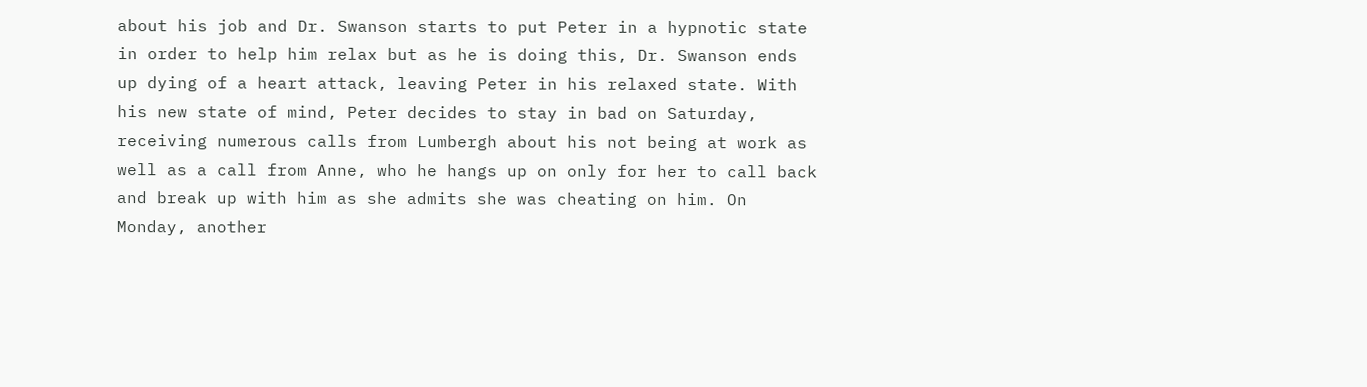about his job and Dr. Swanson starts to put Peter in a hypnotic state in order to help him relax but as he is doing this, Dr. Swanson ends up dying of a heart attack, leaving Peter in his relaxed state. With his new state of mind, Peter decides to stay in bad on Saturday, receiving numerous calls from Lumbergh about his not being at work as well as a call from Anne, who he hangs up on only for her to call back and break up with him as she admits she was cheating on him. On Monday, another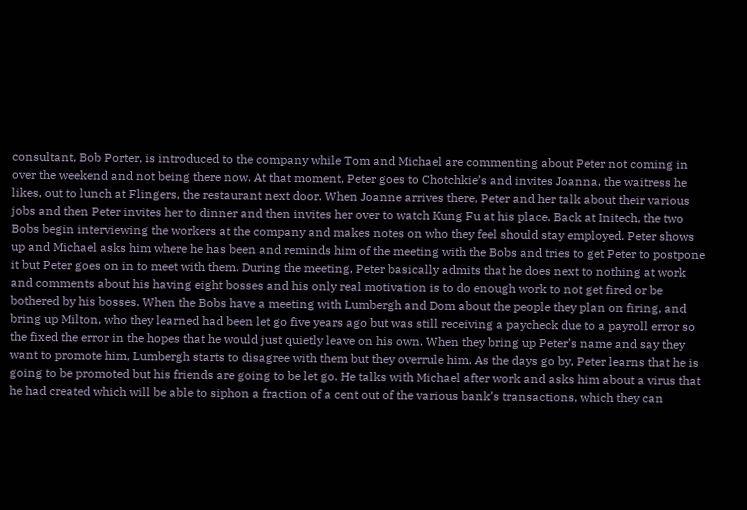consultant, Bob Porter, is introduced to the company while Tom and Michael are commenting about Peter not coming in over the weekend and not being there now. At that moment, Peter goes to Chotchkie’s and invites Joanna, the waitress he likes, out to lunch at Flingers, the restaurant next door. When Joanne arrives there, Peter and her talk about their various jobs and then Peter invites her to dinner and then invites her over to watch Kung Fu at his place. Back at Initech, the two Bobs begin interviewing the workers at the company and makes notes on who they feel should stay employed. Peter shows up and Michael asks him where he has been and reminds him of the meeting with the Bobs and tries to get Peter to postpone it but Peter goes on in to meet with them. During the meeting, Peter basically admits that he does next to nothing at work and comments about his having eight bosses and his only real motivation is to do enough work to not get fired or be bothered by his bosses. When the Bobs have a meeting with Lumbergh and Dom about the people they plan on firing, and bring up Milton, who they learned had been let go five years ago but was still receiving a paycheck due to a payroll error so the fixed the error in the hopes that he would just quietly leave on his own. When they bring up Peter’s name and say they want to promote him, Lumbergh starts to disagree with them but they overrule him. As the days go by, Peter learns that he is going to be promoted but his friends are going to be let go. He talks with Michael after work and asks him about a virus that he had created which will be able to siphon a fraction of a cent out of the various bank’s transactions, which they can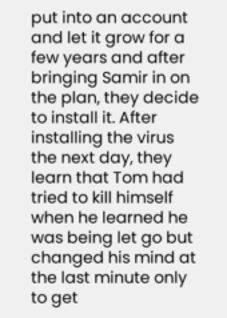put into an account and let it grow for a few years and after bringing Samir in on the plan, they decide to install it. After installing the virus the next day, they learn that Tom had tried to kill himself when he learned he was being let go but changed his mind at the last minute only to get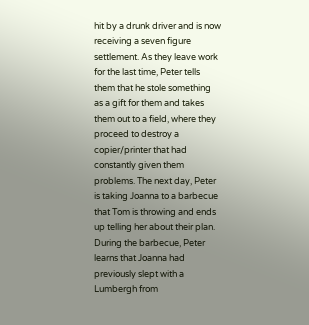hit by a drunk driver and is now receiving a seven figure settlement. As they leave work for the last time, Peter tells them that he stole something as a gift for them and takes them out to a field, where they proceed to destroy a copier/printer that had constantly given them problems. The next day, Peter is taking Joanna to a barbecue that Tom is throwing and ends up telling her about their plan. During the barbecue, Peter learns that Joanna had previously slept with a Lumbergh from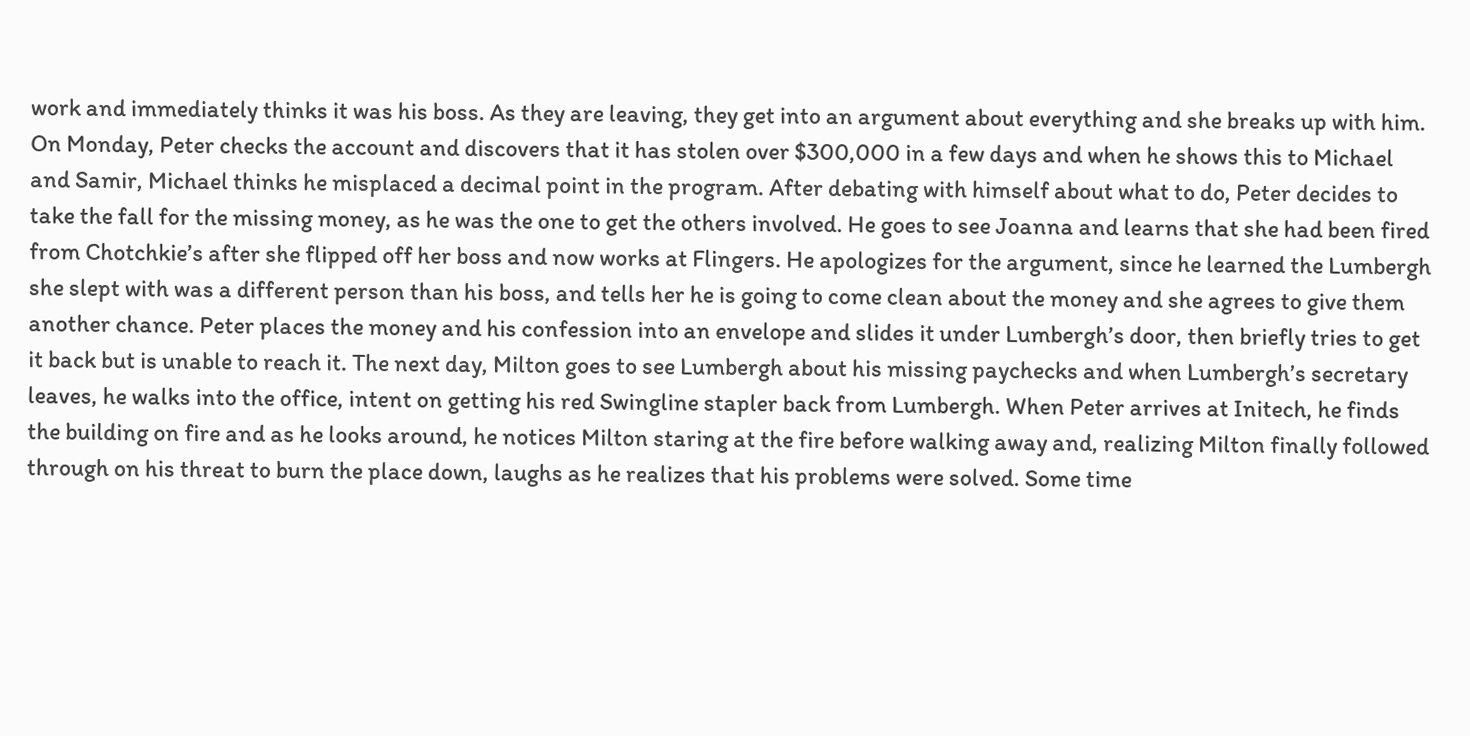work and immediately thinks it was his boss. As they are leaving, they get into an argument about everything and she breaks up with him. On Monday, Peter checks the account and discovers that it has stolen over $300,000 in a few days and when he shows this to Michael and Samir, Michael thinks he misplaced a decimal point in the program. After debating with himself about what to do, Peter decides to take the fall for the missing money, as he was the one to get the others involved. He goes to see Joanna and learns that she had been fired from Chotchkie’s after she flipped off her boss and now works at Flingers. He apologizes for the argument, since he learned the Lumbergh she slept with was a different person than his boss, and tells her he is going to come clean about the money and she agrees to give them another chance. Peter places the money and his confession into an envelope and slides it under Lumbergh’s door, then briefly tries to get it back but is unable to reach it. The next day, Milton goes to see Lumbergh about his missing paychecks and when Lumbergh’s secretary leaves, he walks into the office, intent on getting his red Swingline stapler back from Lumbergh. When Peter arrives at Initech, he finds the building on fire and as he looks around, he notices Milton staring at the fire before walking away and, realizing Milton finally followed through on his threat to burn the place down, laughs as he realizes that his problems were solved. Some time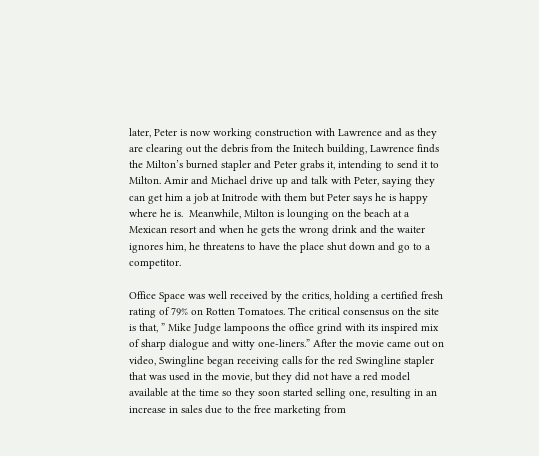later, Peter is now working construction with Lawrence and as they are clearing out the debris from the Initech building, Lawrence finds the Milton’s burned stapler and Peter grabs it, intending to send it to Milton. Amir and Michael drive up and talk with Peter, saying they can get him a job at Initrode with them but Peter says he is happy where he is.  Meanwhile, Milton is lounging on the beach at a Mexican resort and when he gets the wrong drink and the waiter ignores him, he threatens to have the place shut down and go to a competitor.

Office Space was well received by the critics, holding a certified fresh rating of 79% on Rotten Tomatoes. The critical consensus on the site is that, ” Mike Judge lampoons the office grind with its inspired mix of sharp dialogue and witty one-liners.” After the movie came out on video, Swingline began receiving calls for the red Swingline stapler that was used in the movie, but they did not have a red model available at the time so they soon started selling one, resulting in an increase in sales due to the free marketing from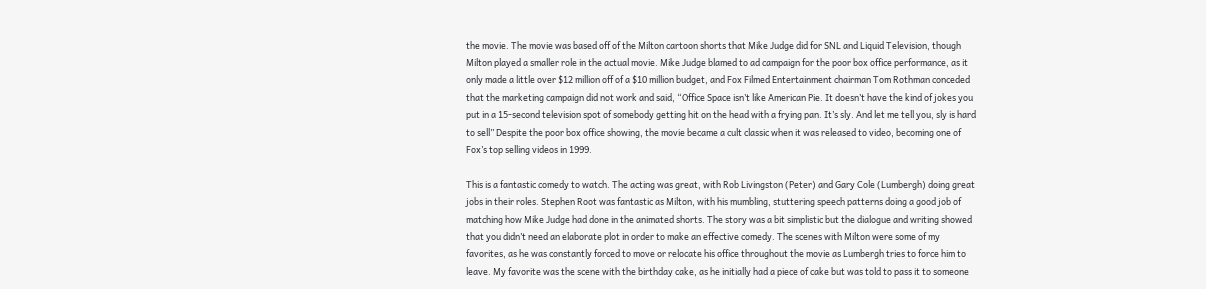the movie. The movie was based off of the Milton cartoon shorts that Mike Judge did for SNL and Liquid Television, though Milton played a smaller role in the actual movie. Mike Judge blamed to ad campaign for the poor box office performance, as it only made a little over $12 million off of a $10 million budget, and Fox Filmed Entertainment chairman Tom Rothman conceded that the marketing campaign did not work and said, “Office Space isn’t like American Pie. It doesn’t have the kind of jokes you put in a 15-second television spot of somebody getting hit on the head with a frying pan. It’s sly. And let me tell you, sly is hard to sell” Despite the poor box office showing, the movie became a cult classic when it was released to video, becoming one of Fox’s top selling videos in 1999.

This is a fantastic comedy to watch. The acting was great, with Rob Livingston (Peter) and Gary Cole (Lumbergh) doing great jobs in their roles. Stephen Root was fantastic as Milton, with his mumbling, stuttering speech patterns doing a good job of matching how Mike Judge had done in the animated shorts. The story was a bit simplistic but the dialogue and writing showed that you didn’t need an elaborate plot in order to make an effective comedy. The scenes with Milton were some of my favorites, as he was constantly forced to move or relocate his office throughout the movie as Lumbergh tries to force him to leave. My favorite was the scene with the birthday cake, as he initially had a piece of cake but was told to pass it to someone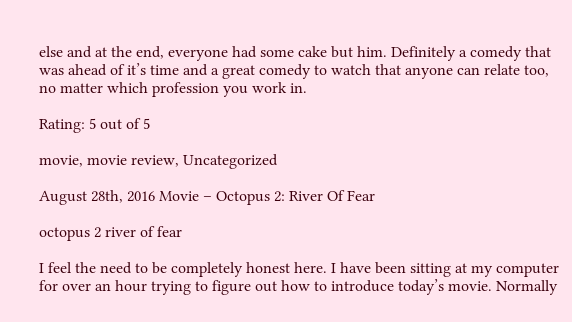else and at the end, everyone had some cake but him. Definitely a comedy that was ahead of it’s time and a great comedy to watch that anyone can relate too, no matter which profession you work in.

Rating: 5 out of 5

movie, movie review, Uncategorized

August 28th, 2016 Movie – Octopus 2: River Of Fear

octopus 2 river of fear

I feel the need to be completely honest here. I have been sitting at my computer for over an hour trying to figure out how to introduce today’s movie. Normally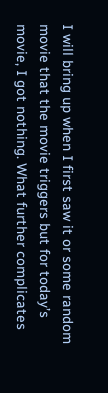I will bring up when I first saw it or some random movie that the movie triggers but for today’s movie, I got nothing. What further complicates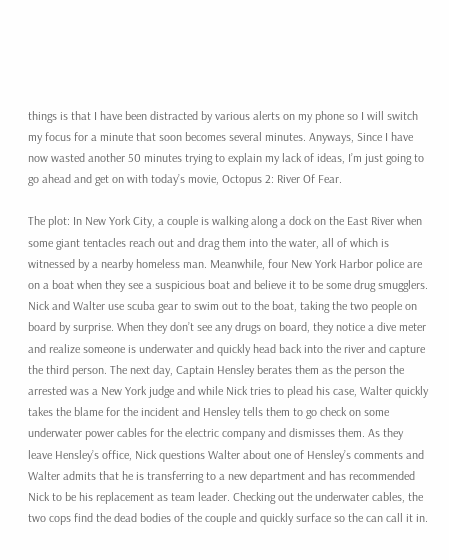things is that I have been distracted by various alerts on my phone so I will switch my focus for a minute that soon becomes several minutes. Anyways, Since I have now wasted another 50 minutes trying to explain my lack of ideas, I’m just going to go ahead and get on with today’s movie, Octopus 2: River Of Fear.

The plot: In New York City, a couple is walking along a dock on the East River when some giant tentacles reach out and drag them into the water, all of which is witnessed by a nearby homeless man. Meanwhile, four New York Harbor police are on a boat when they see a suspicious boat and believe it to be some drug smugglers. Nick and Walter use scuba gear to swim out to the boat, taking the two people on board by surprise. When they don’t see any drugs on board, they notice a dive meter and realize someone is underwater and quickly head back into the river and capture the third person. The next day, Captain Hensley berates them as the person the arrested was a New York judge and while Nick tries to plead his case, Walter quickly takes the blame for the incident and Hensley tells them to go check on some underwater power cables for the electric company and dismisses them. As they leave Hensley’s office, Nick questions Walter about one of Hensley’s comments and Walter admits that he is transferring to a new department and has recommended Nick to be his replacement as team leader. Checking out the underwater cables, the two cops find the dead bodies of the couple and quickly surface so the can call it in.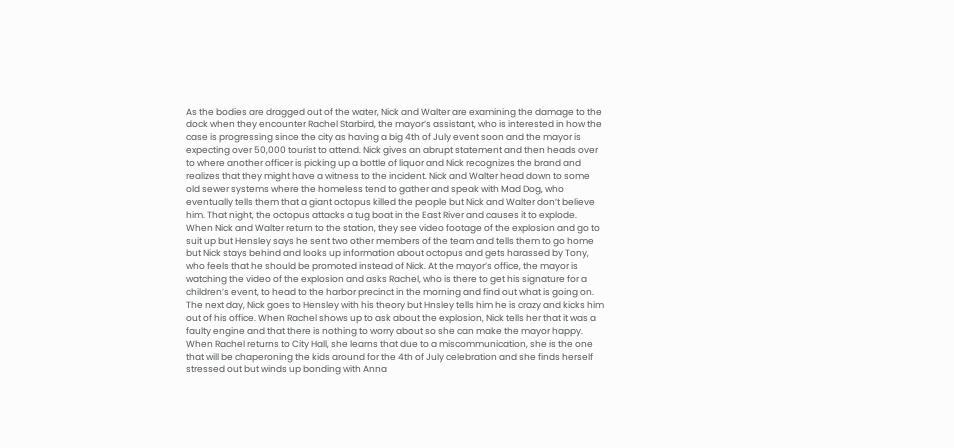As the bodies are dragged out of the water, Nick and Walter are examining the damage to the dock when they encounter Rachel Starbird, the mayor’s assistant, who is interested in how the case is progressing since the city as having a big 4th of July event soon and the mayor is expecting over 50,000 tourist to attend. Nick gives an abrupt statement and then heads over to where another officer is picking up a bottle of liquor and Nick recognizes the brand and realizes that they might have a witness to the incident. Nick and Walter head down to some old sewer systems where the homeless tend to gather and speak with Mad Dog, who eventually tells them that a giant octopus killed the people but Nick and Walter don’t believe him. That night, the octopus attacks a tug boat in the East River and causes it to explode. When Nick and Walter return to the station, they see video footage of the explosion and go to suit up but Hensley says he sent two other members of the team and tells them to go home but Nick stays behind and looks up information about octopus and gets harassed by Tony, who feels that he should be promoted instead of Nick. At the mayor’s office, the mayor is watching the video of the explosion and asks Rachel, who is there to get his signature for a children’s event, to head to the harbor precinct in the morning and find out what is going on. The next day, Nick goes to Hensley with his theory but Hnsley tells him he is crazy and kicks him out of his office. When Rachel shows up to ask about the explosion, Nick tells her that it was a faulty engine and that there is nothing to worry about so she can make the mayor happy. When Rachel returns to City Hall, she learns that due to a miscommunication, she is the one that will be chaperoning the kids around for the 4th of July celebration and she finds herself stressed out but winds up bonding with Anna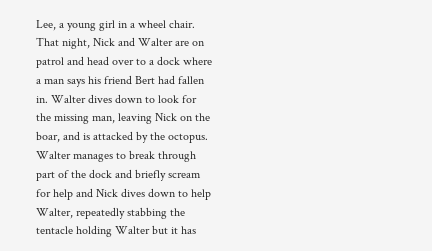Lee, a young girl in a wheel chair. That night, Nick and Walter are on patrol and head over to a dock where a man says his friend Bert had fallen in. Walter dives down to look for the missing man, leaving Nick on the boar, and is attacked by the octopus. Walter manages to break through part of the dock and briefly scream for help and Nick dives down to help Walter, repeatedly stabbing the tentacle holding Walter but it has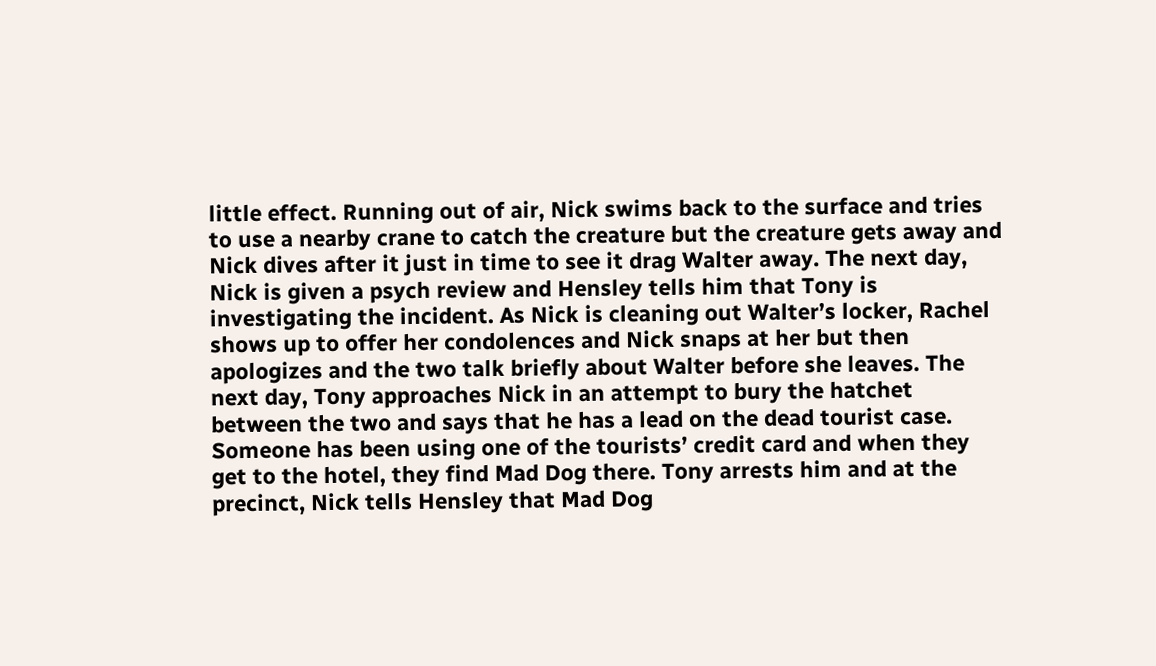little effect. Running out of air, Nick swims back to the surface and tries to use a nearby crane to catch the creature but the creature gets away and Nick dives after it just in time to see it drag Walter away. The next day, Nick is given a psych review and Hensley tells him that Tony is investigating the incident. As Nick is cleaning out Walter’s locker, Rachel shows up to offer her condolences and Nick snaps at her but then apologizes and the two talk briefly about Walter before she leaves. The next day, Tony approaches Nick in an attempt to bury the hatchet between the two and says that he has a lead on the dead tourist case. Someone has been using one of the tourists’ credit card and when they get to the hotel, they find Mad Dog there. Tony arrests him and at the precinct, Nick tells Hensley that Mad Dog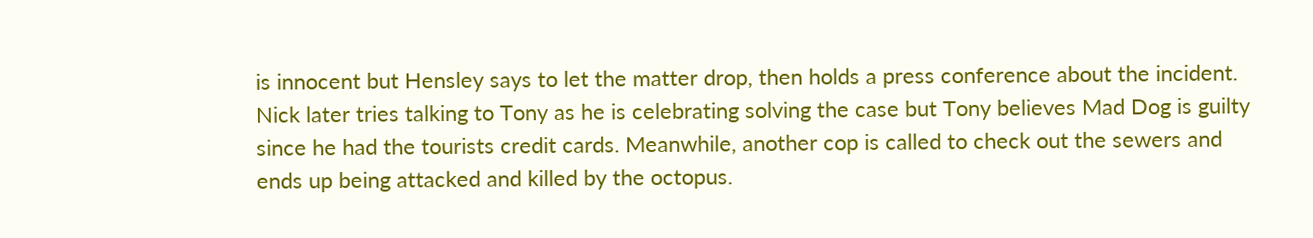is innocent but Hensley says to let the matter drop, then holds a press conference about the incident. Nick later tries talking to Tony as he is celebrating solving the case but Tony believes Mad Dog is guilty since he had the tourists credit cards. Meanwhile, another cop is called to check out the sewers and ends up being attacked and killed by the octopus.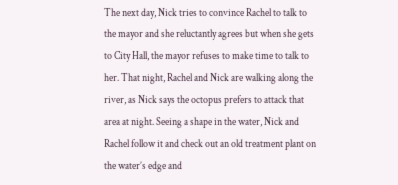The next day, Nick tries to convince Rachel to talk to the mayor and she reluctantly agrees but when she gets to City Hall, the mayor refuses to make time to talk to her. That night, Rachel and Nick are walking along the river, as Nick says the octopus prefers to attack that area at night. Seeing a shape in the water, Nick and Rachel follow it and check out an old treatment plant on the water’s edge and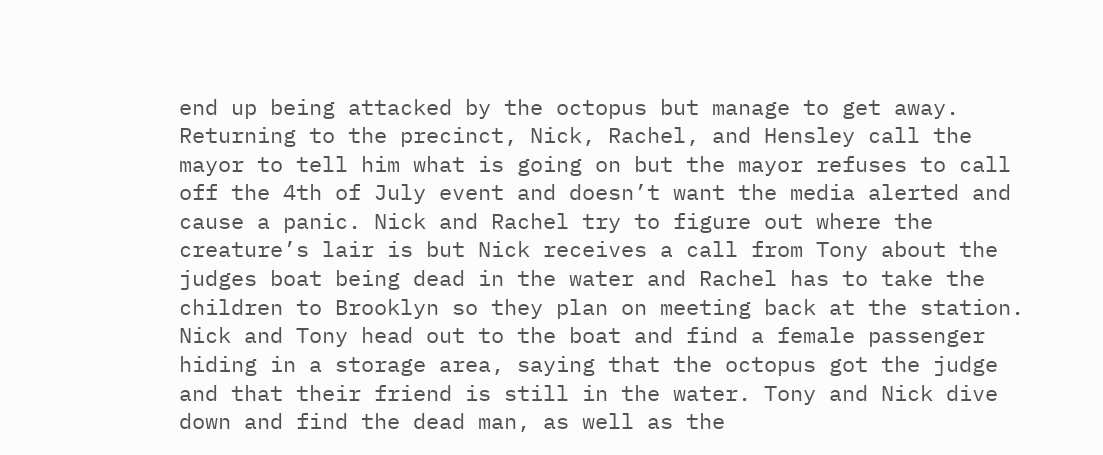end up being attacked by the octopus but manage to get away. Returning to the precinct, Nick, Rachel, and Hensley call the mayor to tell him what is going on but the mayor refuses to call off the 4th of July event and doesn’t want the media alerted and cause a panic. Nick and Rachel try to figure out where the creature’s lair is but Nick receives a call from Tony about the judges boat being dead in the water and Rachel has to take the children to Brooklyn so they plan on meeting back at the station. Nick and Tony head out to the boat and find a female passenger hiding in a storage area, saying that the octopus got the judge and that their friend is still in the water. Tony and Nick dive down and find the dead man, as well as the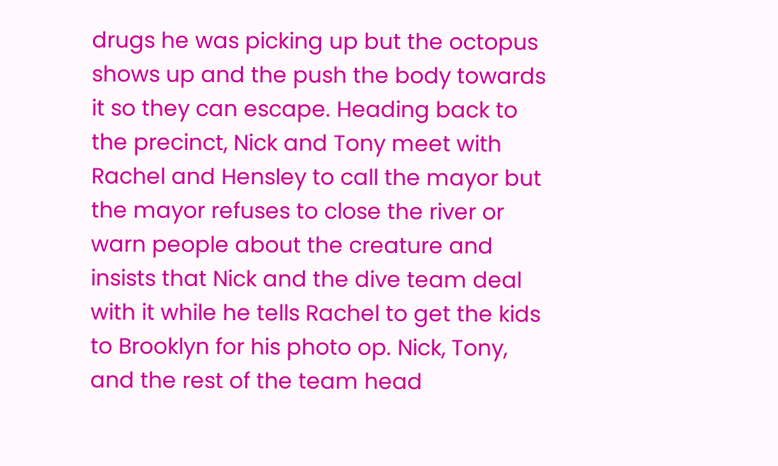drugs he was picking up but the octopus shows up and the push the body towards it so they can escape. Heading back to the precinct, Nick and Tony meet with Rachel and Hensley to call the mayor but the mayor refuses to close the river or warn people about the creature and insists that Nick and the dive team deal with it while he tells Rachel to get the kids to Brooklyn for his photo op. Nick, Tony, and the rest of the team head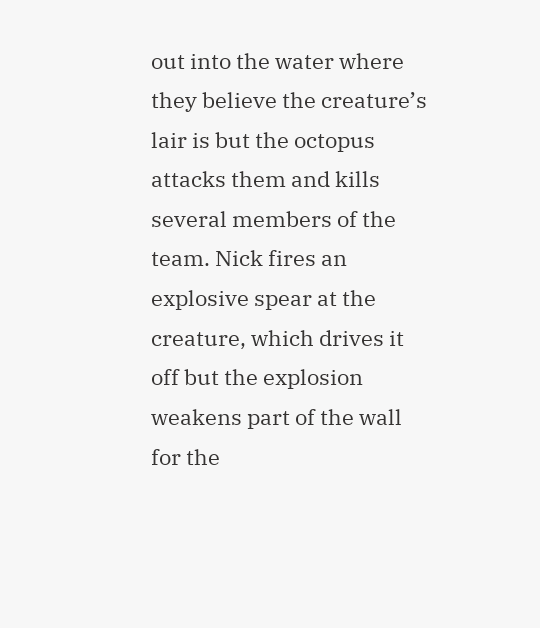out into the water where they believe the creature’s lair is but the octopus attacks them and kills several members of the team. Nick fires an explosive spear at the creature, which drives it off but the explosion weakens part of the wall for the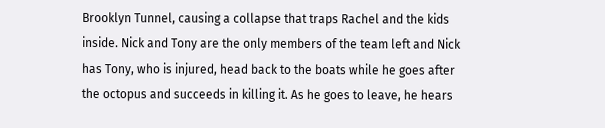Brooklyn Tunnel, causing a collapse that traps Rachel and the kids inside. Nick and Tony are the only members of the team left and Nick has Tony, who is injured, head back to the boats while he goes after the octopus and succeeds in killing it. As he goes to leave, he hears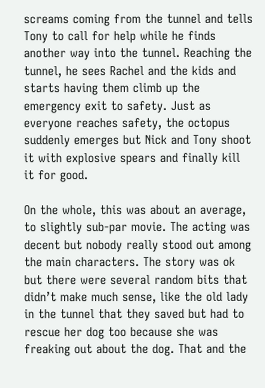screams coming from the tunnel and tells Tony to call for help while he finds another way into the tunnel. Reaching the tunnel, he sees Rachel and the kids and starts having them climb up the emergency exit to safety. Just as everyone reaches safety, the octopus suddenly emerges but Nick and Tony shoot it with explosive spears and finally kill it for good.

On the whole, this was about an average, to slightly sub-par movie. The acting was decent but nobody really stood out among the main characters. The story was ok but there were several random bits that didn’t make much sense, like the old lady in the tunnel that they saved but had to rescue her dog too because she was freaking out about the dog. That and the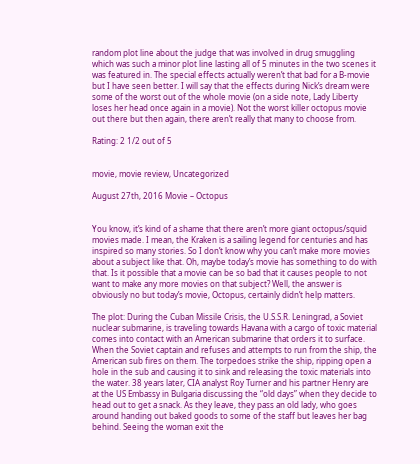random plot line about the judge that was involved in drug smuggling which was such a minor plot line lasting all of 5 minutes in the two scenes it was featured in. The special effects actually weren’t that bad for a B-movie but I have seen better. I will say that the effects during Nick’s dream were some of the worst out of the whole movie (on a side note, Lady Liberty loses her head once again in a movie). Not the worst killer octopus movie out there but then again, there aren’t really that many to choose from.

Rating: 2 1/2 out of 5


movie, movie review, Uncategorized

August 27th, 2016 Movie – Octopus


You know, it’s kind of a shame that there aren’t more giant octopus/squid movies made. I mean, the Kraken is a sailing legend for centuries and has inspired so many stories. So I don’t know why you can’t make more movies about a subject like that. Oh, maybe today’s movie has something to do with that. Is it possible that a movie can be so bad that it causes people to not want to make any more movies on that subject? Well, the answer is obviously no but today’s movie, Octopus, certainly didn’t help matters.

The plot: During the Cuban Missile Crisis, the U.S.S.R. Leningrad, a Soviet nuclear submarine, is traveling towards Havana with a cargo of toxic material comes into contact with an American submarine that orders it to surface. When the Soviet captain and refuses and attempts to run from the ship, the American sub fires on them. The torpedoes strike the ship, ripping open a hole in the sub and causing it to sink and releasing the toxic materials into the water. 38 years later, CIA analyst Roy Turner and his partner Henry are at the US Embassy in Bulgaria discussing the “old days” when they decide to head out to get a snack. As they leave, they pass an old lady, who goes around handing out baked goods to some of the staff but leaves her bag behind. Seeing the woman exit the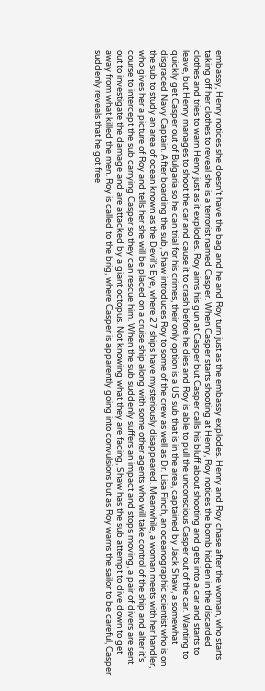embassy, Henry notices she doesn’t have the bag and he and Roy turn just as the embassy explodes. Henry and Roy chase after the woman, who starts taking off her clothes to reveal she is a terrorist named Casper. When Casper starts shooting at Henry, Roy notices the bomb hidden in the discarded clothes and tries to warn Henry just as it explodes. Roy aims his gun at Casper but Casper calls his bluff about shooting and gets into a car and starts to leave, but Henry manages to shoot the car and cause it to crash before he dies and Roy is able to pull the unconscious Casper out of the car. Wanting to quickly get Casper out of Bulgaria so he can trial for his crimes, their only option is a US sub that is in the area, captained by Jack Shaw, a somewhat disgraced Navy Captain. After boarding the sub, Shaw introduces Roy to some of the crew as well as Dr. Lisa Finch, an oceanographic scientist who is on the sub to study an area of ocean known as the Devil’s Eye, where 27 ships have mysteriously disappeared. Meanwhile, a woman meets with her handler, who gives her a picture of Roy and tells her she will be placed on a cruise ship along with some other agents who will take control of the ship and alter it’s course to intercept the sub carrying Casper so they can rescue him. When the sub suddenly suffers an impact and stops moving, a pair of divers are sent out to investigate the damage and are attacked by a giant octopus. Not knowing what they are facing, Shaw has the sub attempt to dive down to get away from what killed the men. Roy is called to the brig, where Casper is apparently going into convulsions but as Roy warns the sailor to be careful, Casper suddenly reveals that he got free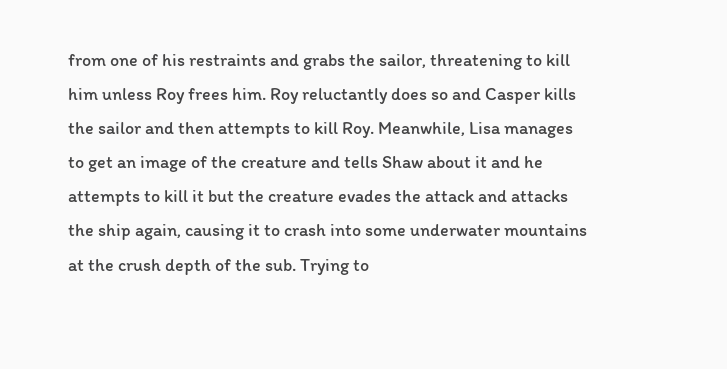from one of his restraints and grabs the sailor, threatening to kill him unless Roy frees him. Roy reluctantly does so and Casper kills the sailor and then attempts to kill Roy. Meanwhile, Lisa manages to get an image of the creature and tells Shaw about it and he attempts to kill it but the creature evades the attack and attacks the ship again, causing it to crash into some underwater mountains at the crush depth of the sub. Trying to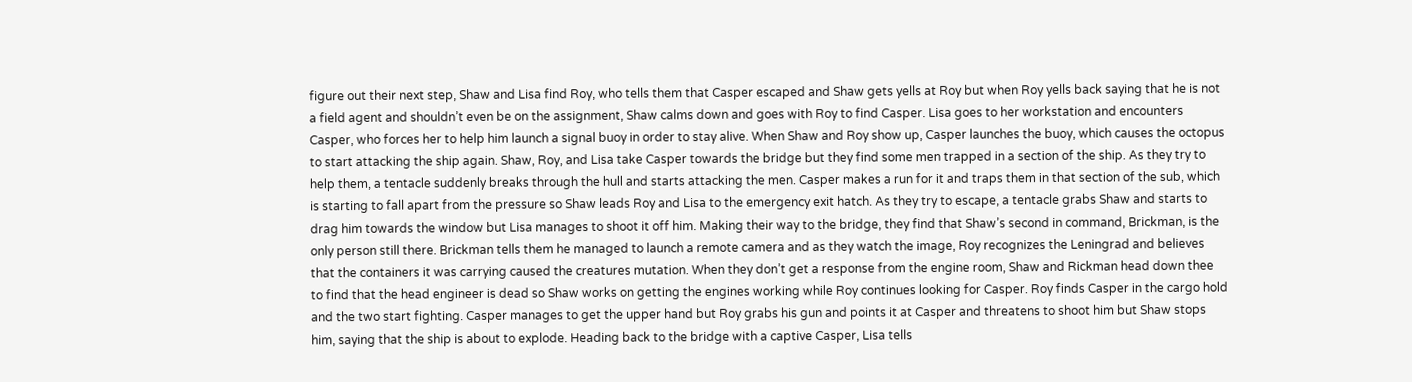figure out their next step, Shaw and Lisa find Roy, who tells them that Casper escaped and Shaw gets yells at Roy but when Roy yells back saying that he is not a field agent and shouldn’t even be on the assignment, Shaw calms down and goes with Roy to find Casper. Lisa goes to her workstation and encounters Casper, who forces her to help him launch a signal buoy in order to stay alive. When Shaw and Roy show up, Casper launches the buoy, which causes the octopus to start attacking the ship again. Shaw, Roy, and Lisa take Casper towards the bridge but they find some men trapped in a section of the ship. As they try to help them, a tentacle suddenly breaks through the hull and starts attacking the men. Casper makes a run for it and traps them in that section of the sub, which is starting to fall apart from the pressure so Shaw leads Roy and Lisa to the emergency exit hatch. As they try to escape, a tentacle grabs Shaw and starts to drag him towards the window but Lisa manages to shoot it off him. Making their way to the bridge, they find that Shaw’s second in command, Brickman, is the only person still there. Brickman tells them he managed to launch a remote camera and as they watch the image, Roy recognizes the Leningrad and believes that the containers it was carrying caused the creatures mutation. When they don’t get a response from the engine room, Shaw and Rickman head down thee to find that the head engineer is dead so Shaw works on getting the engines working while Roy continues looking for Casper. Roy finds Casper in the cargo hold and the two start fighting. Casper manages to get the upper hand but Roy grabs his gun and points it at Casper and threatens to shoot him but Shaw stops him, saying that the ship is about to explode. Heading back to the bridge with a captive Casper, Lisa tells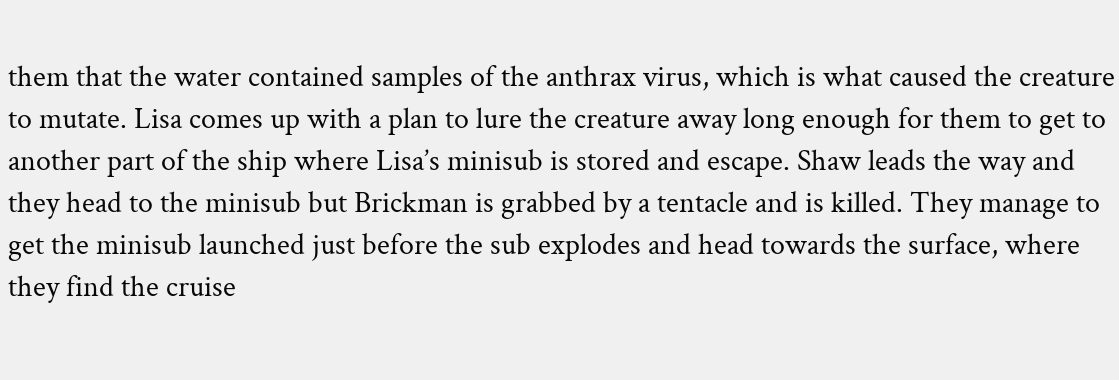them that the water contained samples of the anthrax virus, which is what caused the creature to mutate. Lisa comes up with a plan to lure the creature away long enough for them to get to another part of the ship where Lisa’s minisub is stored and escape. Shaw leads the way and they head to the minisub but Brickman is grabbed by a tentacle and is killed. They manage to get the minisub launched just before the sub explodes and head towards the surface, where they find the cruise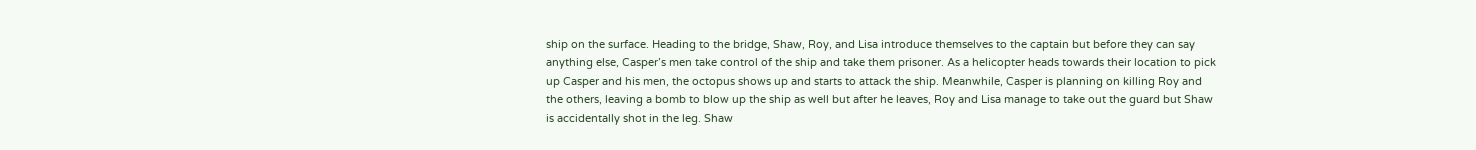ship on the surface. Heading to the bridge, Shaw, Roy, and Lisa introduce themselves to the captain but before they can say anything else, Casper’s men take control of the ship and take them prisoner. As a helicopter heads towards their location to pick up Casper and his men, the octopus shows up and starts to attack the ship. Meanwhile, Casper is planning on killing Roy and the others, leaving a bomb to blow up the ship as well but after he leaves, Roy and Lisa manage to take out the guard but Shaw is accidentally shot in the leg. Shaw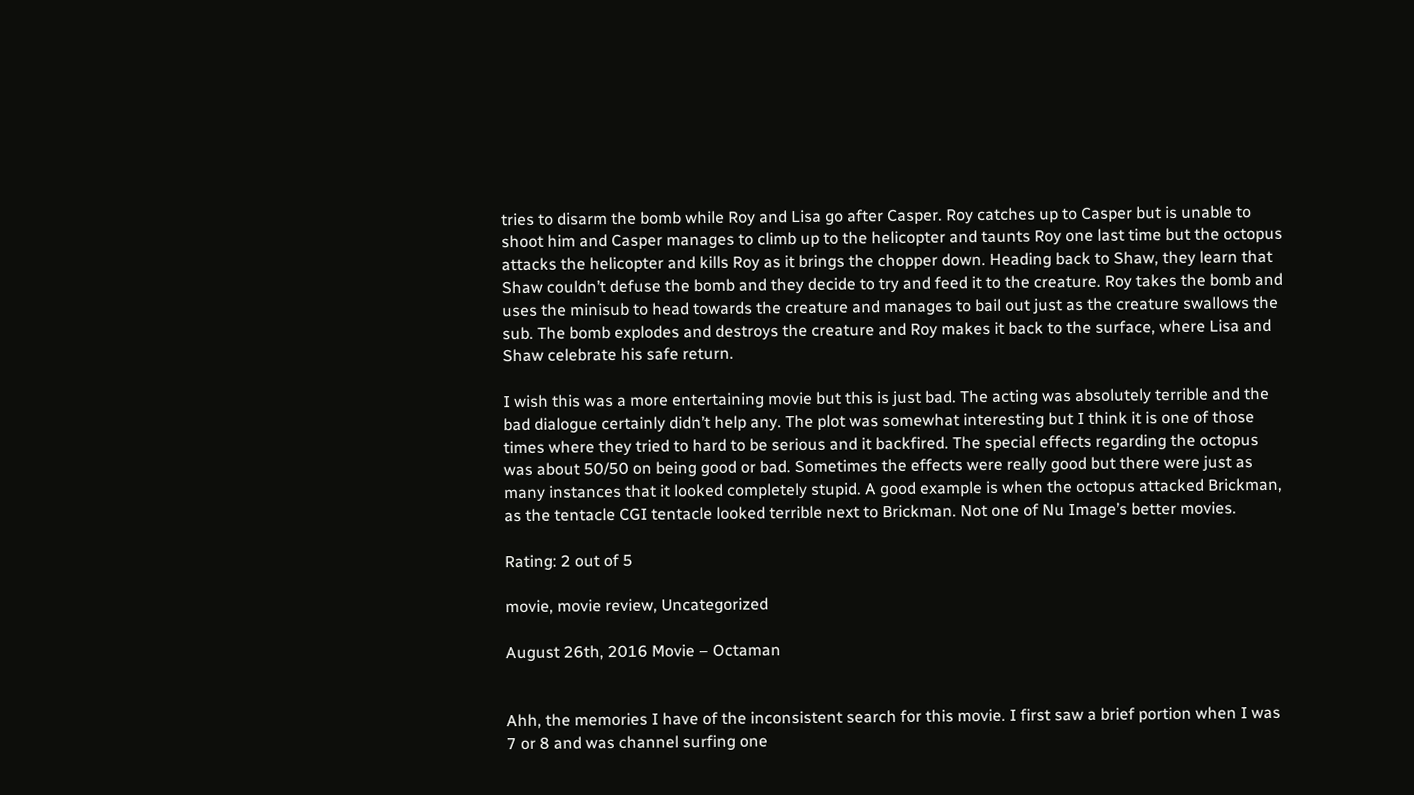tries to disarm the bomb while Roy and Lisa go after Casper. Roy catches up to Casper but is unable to shoot him and Casper manages to climb up to the helicopter and taunts Roy one last time but the octopus attacks the helicopter and kills Roy as it brings the chopper down. Heading back to Shaw, they learn that Shaw couldn’t defuse the bomb and they decide to try and feed it to the creature. Roy takes the bomb and uses the minisub to head towards the creature and manages to bail out just as the creature swallows the sub. The bomb explodes and destroys the creature and Roy makes it back to the surface, where Lisa and Shaw celebrate his safe return.

I wish this was a more entertaining movie but this is just bad. The acting was absolutely terrible and the bad dialogue certainly didn’t help any. The plot was somewhat interesting but I think it is one of those times where they tried to hard to be serious and it backfired. The special effects regarding the octopus was about 50/50 on being good or bad. Sometimes the effects were really good but there were just as many instances that it looked completely stupid. A good example is when the octopus attacked Brickman, as the tentacle CGI tentacle looked terrible next to Brickman. Not one of Nu Image’s better movies.

Rating: 2 out of 5

movie, movie review, Uncategorized

August 26th, 2016 Movie – Octaman


Ahh, the memories I have of the inconsistent search for this movie. I first saw a brief portion when I was 7 or 8 and was channel surfing one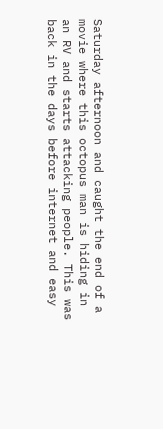Saturday afternoon and caught the end of a movie where this octopus man is hiding in an RV and starts attacking people. This was back in the days before internet and easy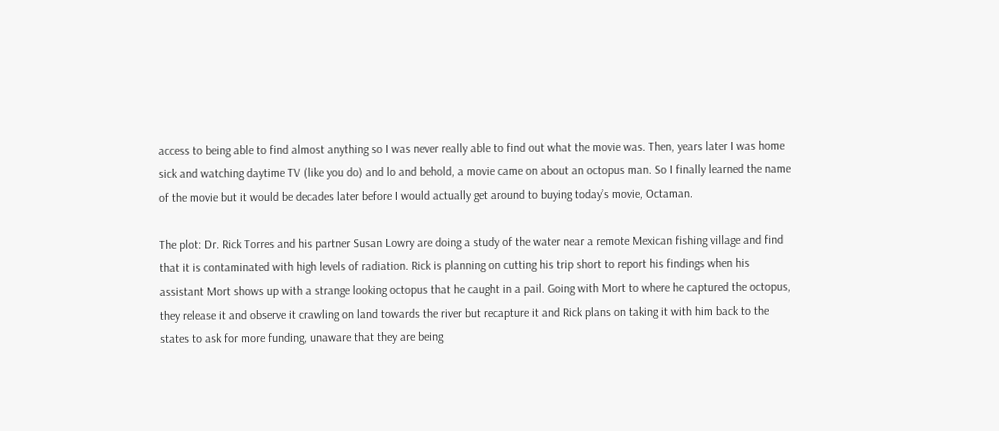access to being able to find almost anything so I was never really able to find out what the movie was. Then, years later I was home sick and watching daytime TV (like you do) and lo and behold, a movie came on about an octopus man. So I finally learned the name of the movie but it would be decades later before I would actually get around to buying today’s movie, Octaman.

The plot: Dr. Rick Torres and his partner Susan Lowry are doing a study of the water near a remote Mexican fishing village and find that it is contaminated with high levels of radiation. Rick is planning on cutting his trip short to report his findings when his assistant Mort shows up with a strange looking octopus that he caught in a pail. Going with Mort to where he captured the octopus, they release it and observe it crawling on land towards the river but recapture it and Rick plans on taking it with him back to the states to ask for more funding, unaware that they are being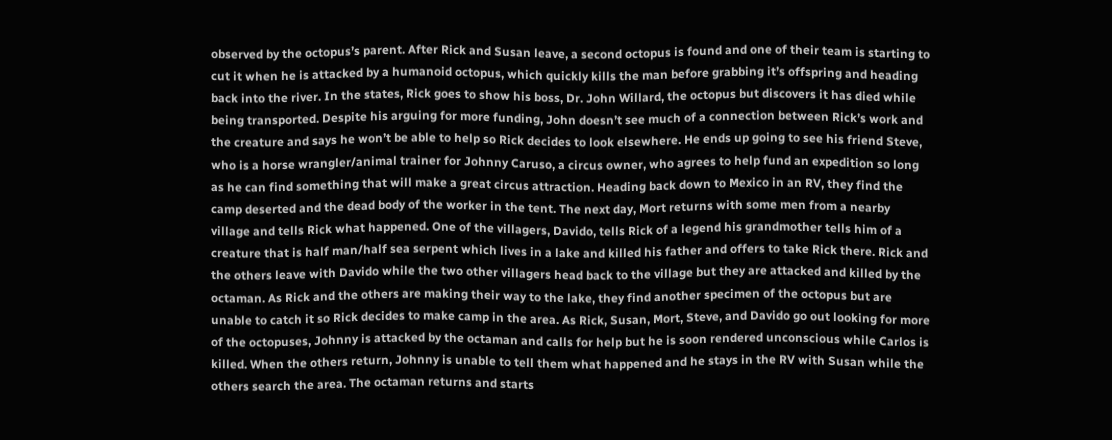observed by the octopus’s parent. After Rick and Susan leave, a second octopus is found and one of their team is starting to cut it when he is attacked by a humanoid octopus, which quickly kills the man before grabbing it’s offspring and heading back into the river. In the states, Rick goes to show his boss, Dr. John Willard, the octopus but discovers it has died while being transported. Despite his arguing for more funding, John doesn’t see much of a connection between Rick’s work and the creature and says he won’t be able to help so Rick decides to look elsewhere. He ends up going to see his friend Steve, who is a horse wrangler/animal trainer for Johnny Caruso, a circus owner, who agrees to help fund an expedition so long as he can find something that will make a great circus attraction. Heading back down to Mexico in an RV, they find the camp deserted and the dead body of the worker in the tent. The next day, Mort returns with some men from a nearby village and tells Rick what happened. One of the villagers, Davido, tells Rick of a legend his grandmother tells him of a creature that is half man/half sea serpent which lives in a lake and killed his father and offers to take Rick there. Rick and the others leave with Davido while the two other villagers head back to the village but they are attacked and killed by the octaman. As Rick and the others are making their way to the lake, they find another specimen of the octopus but are unable to catch it so Rick decides to make camp in the area. As Rick, Susan, Mort, Steve, and Davido go out looking for more of the octopuses, Johnny is attacked by the octaman and calls for help but he is soon rendered unconscious while Carlos is killed. When the others return, Johnny is unable to tell them what happened and he stays in the RV with Susan while the others search the area. The octaman returns and starts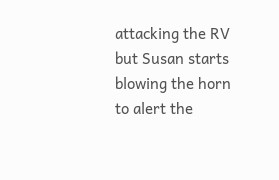attacking the RV but Susan starts blowing the horn to alert the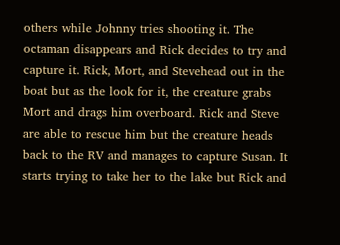others while Johnny tries shooting it. The octaman disappears and Rick decides to try and capture it. Rick, Mort, and Stevehead out in the boat but as the look for it, the creature grabs Mort and drags him overboard. Rick and Steve are able to rescue him but the creature heads back to the RV and manages to capture Susan. It starts trying to take her to the lake but Rick and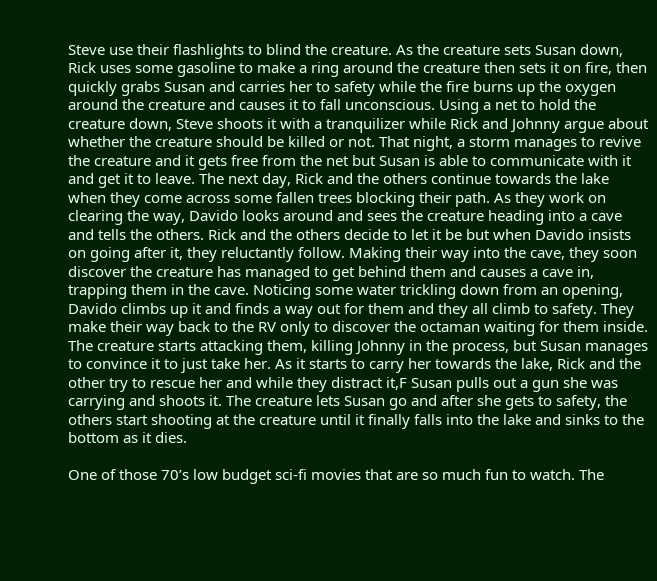Steve use their flashlights to blind the creature. As the creature sets Susan down, Rick uses some gasoline to make a ring around the creature then sets it on fire, then quickly grabs Susan and carries her to safety while the fire burns up the oxygen around the creature and causes it to fall unconscious. Using a net to hold the creature down, Steve shoots it with a tranquilizer while Rick and Johnny argue about whether the creature should be killed or not. That night, a storm manages to revive the creature and it gets free from the net but Susan is able to communicate with it and get it to leave. The next day, Rick and the others continue towards the lake when they come across some fallen trees blocking their path. As they work on clearing the way, Davido looks around and sees the creature heading into a cave and tells the others. Rick and the others decide to let it be but when Davido insists on going after it, they reluctantly follow. Making their way into the cave, they soon discover the creature has managed to get behind them and causes a cave in, trapping them in the cave. Noticing some water trickling down from an opening, Davido climbs up it and finds a way out for them and they all climb to safety. They make their way back to the RV only to discover the octaman waiting for them inside. The creature starts attacking them, killing Johnny in the process, but Susan manages to convince it to just take her. As it starts to carry her towards the lake, Rick and the other try to rescue her and while they distract it,F Susan pulls out a gun she was carrying and shoots it. The creature lets Susan go and after she gets to safety, the others start shooting at the creature until it finally falls into the lake and sinks to the bottom as it dies.

One of those 70’s low budget sci-fi movies that are so much fun to watch. The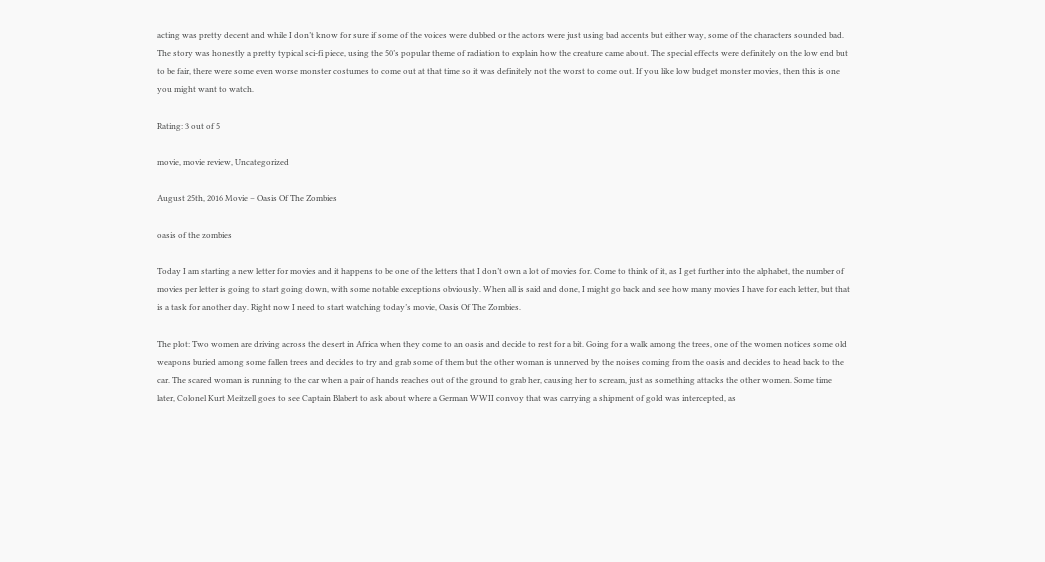acting was pretty decent and while I don’t know for sure if some of the voices were dubbed or the actors were just using bad accents but either way, some of the characters sounded bad. The story was honestly a pretty typical sci-fi piece, using the 50’s popular theme of radiation to explain how the creature came about. The special effects were definitely on the low end but to be fair, there were some even worse monster costumes to come out at that time so it was definitely not the worst to come out. If you like low budget monster movies, then this is one you might want to watch.

Rating: 3 out of 5

movie, movie review, Uncategorized

August 25th, 2016 Movie – Oasis Of The Zombies

oasis of the zombies

Today I am starting a new letter for movies and it happens to be one of the letters that I don’t own a lot of movies for. Come to think of it, as I get further into the alphabet, the number of movies per letter is going to start going down, with some notable exceptions obviously. When all is said and done, I might go back and see how many movies I have for each letter, but that is a task for another day. Right now I need to start watching today’s movie, Oasis Of The Zombies.

The plot: Two women are driving across the desert in Africa when they come to an oasis and decide to rest for a bit. Going for a walk among the trees, one of the women notices some old weapons buried among some fallen trees and decides to try and grab some of them but the other woman is unnerved by the noises coming from the oasis and decides to head back to the car. The scared woman is running to the car when a pair of hands reaches out of the ground to grab her, causing her to scream, just as something attacks the other women. Some time later, Colonel Kurt Meitzell goes to see Captain Blabert to ask about where a German WWII convoy that was carrying a shipment of gold was intercepted, as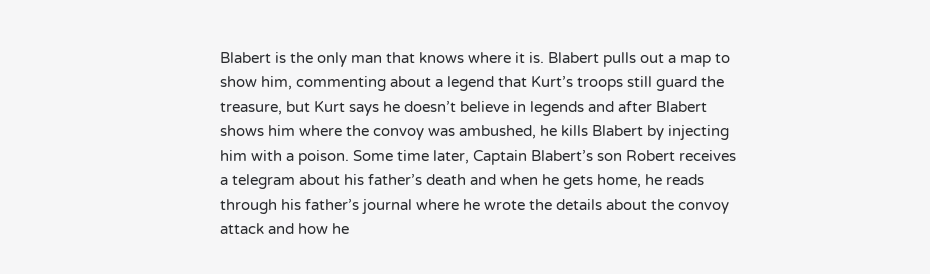Blabert is the only man that knows where it is. Blabert pulls out a map to show him, commenting about a legend that Kurt’s troops still guard the treasure, but Kurt says he doesn’t believe in legends and after Blabert shows him where the convoy was ambushed, he kills Blabert by injecting him with a poison. Some time later, Captain Blabert’s son Robert receives a telegram about his father’s death and when he gets home, he reads through his father’s journal where he wrote the details about the convoy attack and how he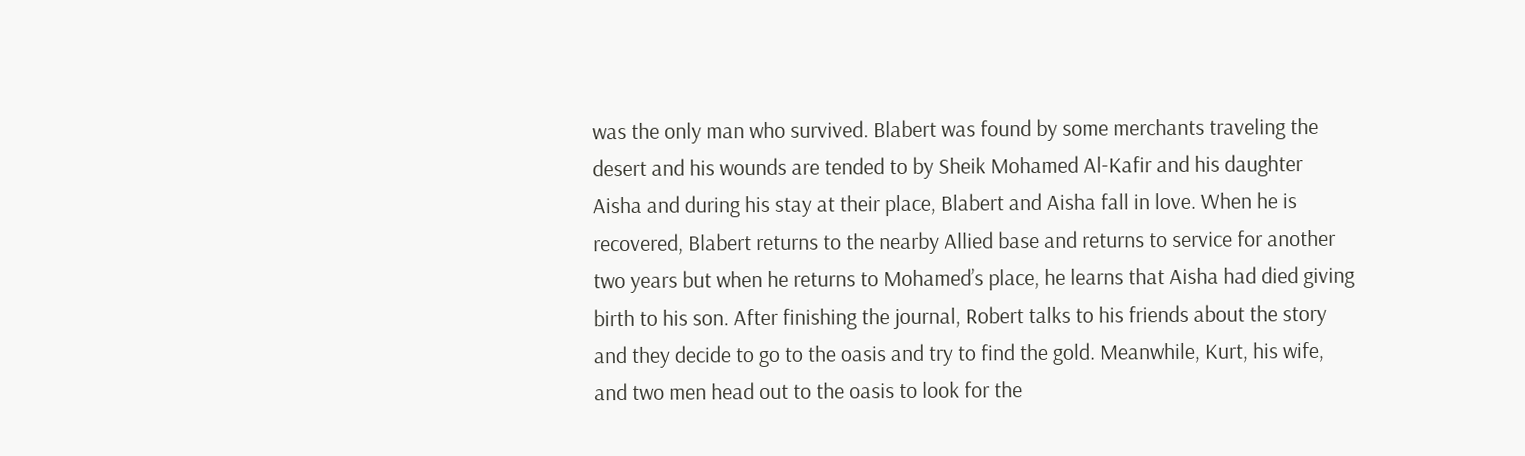was the only man who survived. Blabert was found by some merchants traveling the desert and his wounds are tended to by Sheik Mohamed Al-Kafir and his daughter Aisha and during his stay at their place, Blabert and Aisha fall in love. When he is recovered, Blabert returns to the nearby Allied base and returns to service for another two years but when he returns to Mohamed’s place, he learns that Aisha had died giving birth to his son. After finishing the journal, Robert talks to his friends about the story and they decide to go to the oasis and try to find the gold. Meanwhile, Kurt, his wife, and two men head out to the oasis to look for the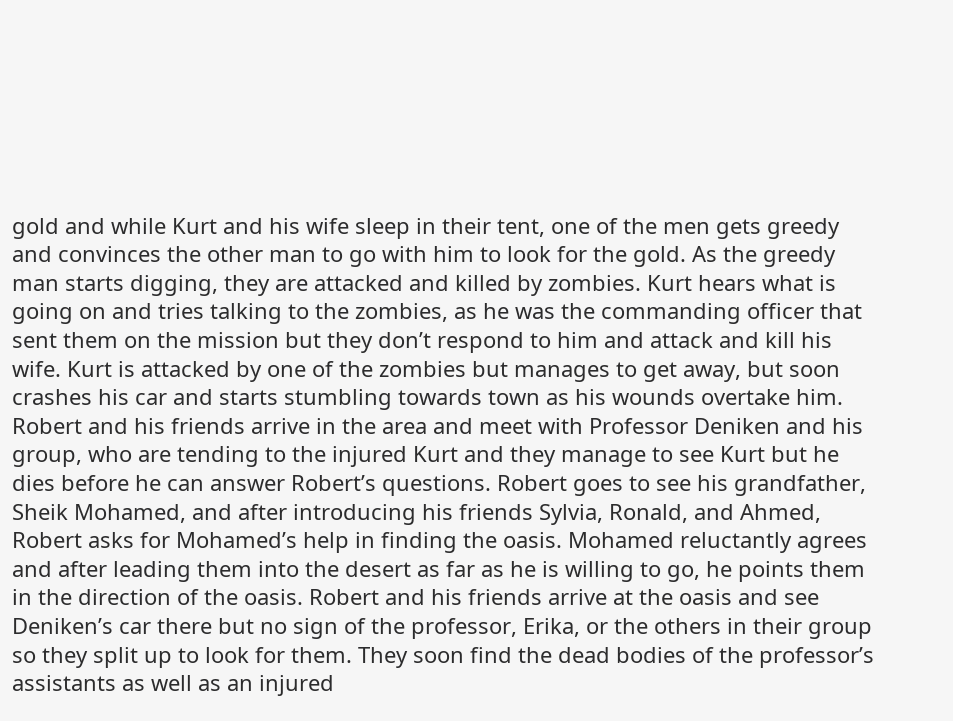gold and while Kurt and his wife sleep in their tent, one of the men gets greedy and convinces the other man to go with him to look for the gold. As the greedy man starts digging, they are attacked and killed by zombies. Kurt hears what is going on and tries talking to the zombies, as he was the commanding officer that sent them on the mission but they don’t respond to him and attack and kill his wife. Kurt is attacked by one of the zombies but manages to get away, but soon crashes his car and starts stumbling towards town as his wounds overtake him. Robert and his friends arrive in the area and meet with Professor Deniken and his group, who are tending to the injured Kurt and they manage to see Kurt but he dies before he can answer Robert’s questions. Robert goes to see his grandfather, Sheik Mohamed, and after introducing his friends Sylvia, Ronald, and Ahmed, Robert asks for Mohamed’s help in finding the oasis. Mohamed reluctantly agrees and after leading them into the desert as far as he is willing to go, he points them in the direction of the oasis. Robert and his friends arrive at the oasis and see Deniken’s car there but no sign of the professor, Erika, or the others in their group so they split up to look for them. They soon find the dead bodies of the professor’s assistants as well as an injured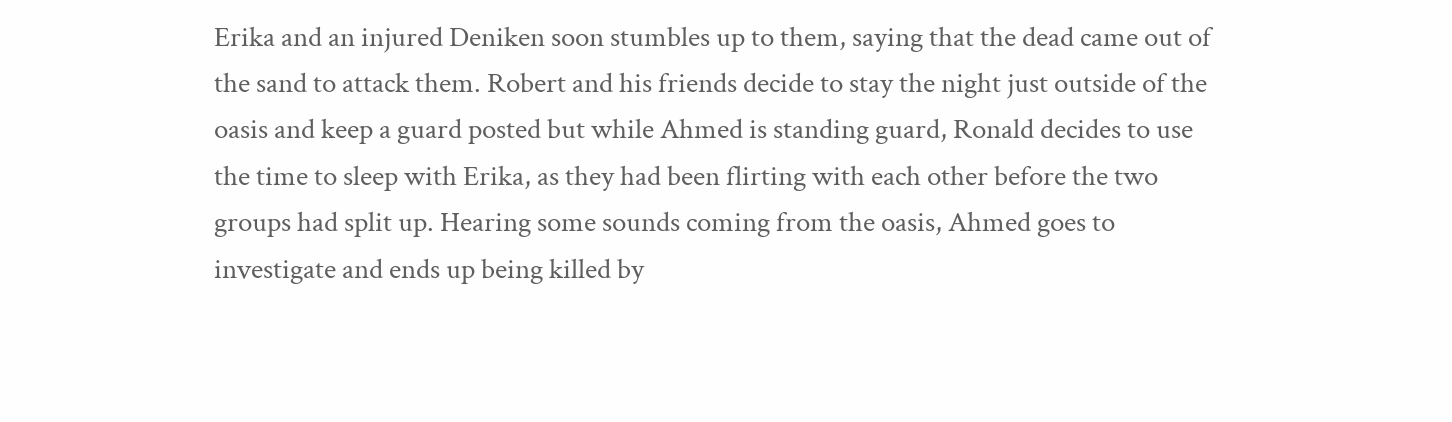Erika and an injured Deniken soon stumbles up to them, saying that the dead came out of the sand to attack them. Robert and his friends decide to stay the night just outside of the oasis and keep a guard posted but while Ahmed is standing guard, Ronald decides to use the time to sleep with Erika, as they had been flirting with each other before the two groups had split up. Hearing some sounds coming from the oasis, Ahmed goes to investigate and ends up being killed by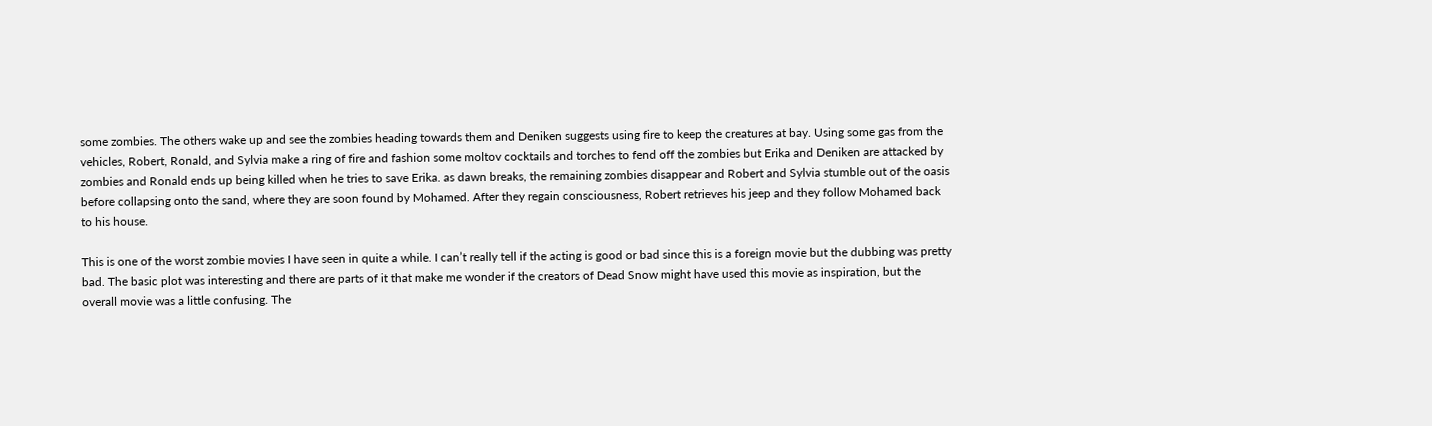some zombies. The others wake up and see the zombies heading towards them and Deniken suggests using fire to keep the creatures at bay. Using some gas from the vehicles, Robert, Ronald, and Sylvia make a ring of fire and fashion some moltov cocktails and torches to fend off the zombies but Erika and Deniken are attacked by zombies and Ronald ends up being killed when he tries to save Erika. as dawn breaks, the remaining zombies disappear and Robert and Sylvia stumble out of the oasis before collapsing onto the sand, where they are soon found by Mohamed. After they regain consciousness, Robert retrieves his jeep and they follow Mohamed back to his house.

This is one of the worst zombie movies I have seen in quite a while. I can’t really tell if the acting is good or bad since this is a foreign movie but the dubbing was pretty bad. The basic plot was interesting and there are parts of it that make me wonder if the creators of Dead Snow might have used this movie as inspiration, but the overall movie was a little confusing. The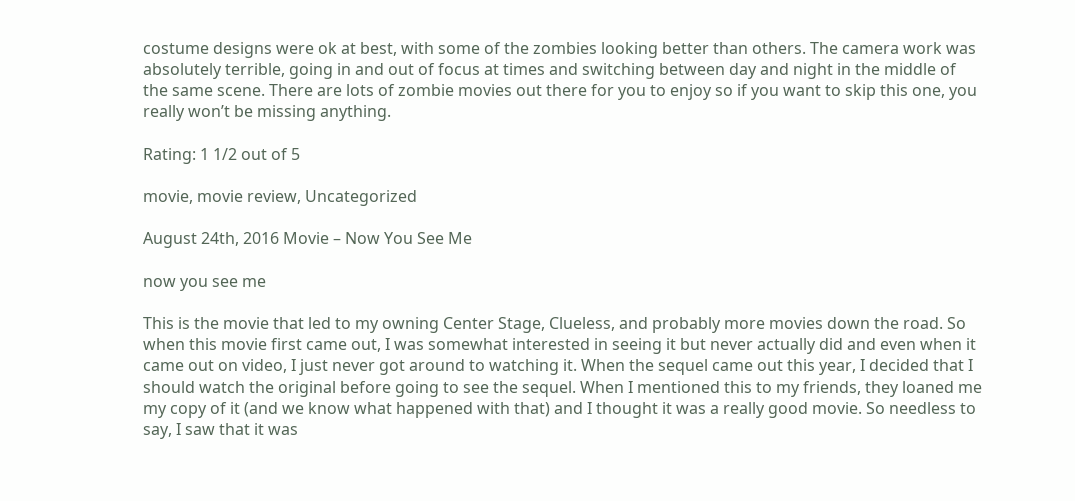costume designs were ok at best, with some of the zombies looking better than others. The camera work was absolutely terrible, going in and out of focus at times and switching between day and night in the middle of the same scene. There are lots of zombie movies out there for you to enjoy so if you want to skip this one, you really won’t be missing anything.

Rating: 1 1/2 out of 5

movie, movie review, Uncategorized

August 24th, 2016 Movie – Now You See Me

now you see me

This is the movie that led to my owning Center Stage, Clueless, and probably more movies down the road. So when this movie first came out, I was somewhat interested in seeing it but never actually did and even when it came out on video, I just never got around to watching it. When the sequel came out this year, I decided that I should watch the original before going to see the sequel. When I mentioned this to my friends, they loaned me my copy of it (and we know what happened with that) and I thought it was a really good movie. So needless to say, I saw that it was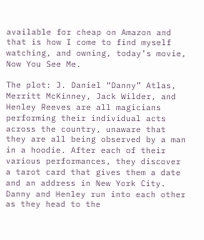available for cheap on Amazon and that is how I come to find myself watching, and owning, today’s movie, Now You See Me.

The plot: J. Daniel “Danny” Atlas, Merritt McKinney, Jack Wilder, and Henley Reeves are all magicians performing their individual acts across the country, unaware that they are all being observed by a man in a hoodie. After each of their various performances, they discover a tarot card that gives them a date and an address in New York City. Danny and Henley run into each other as they head to the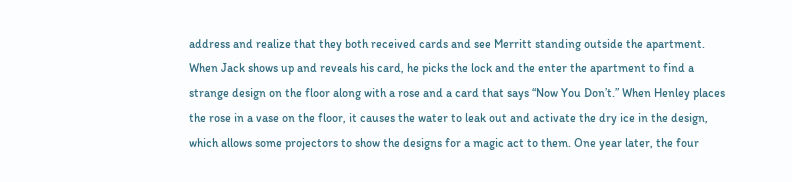address and realize that they both received cards and see Merritt standing outside the apartment. When Jack shows up and reveals his card, he picks the lock and the enter the apartment to find a strange design on the floor along with a rose and a card that says “Now You Don’t.” When Henley places the rose in a vase on the floor, it causes the water to leak out and activate the dry ice in the design, which allows some projectors to show the designs for a magic act to them. One year later, the four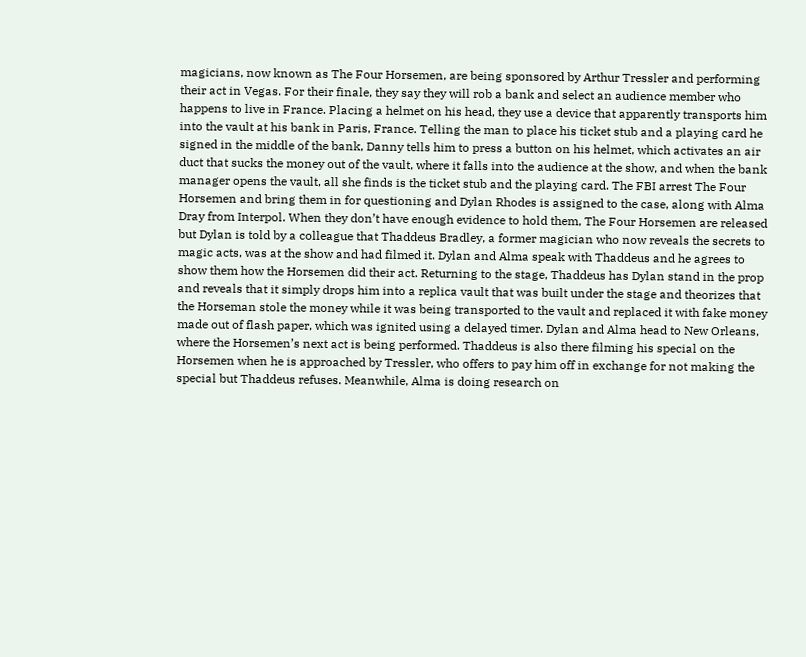magicians, now known as The Four Horsemen, are being sponsored by Arthur Tressler and performing their act in Vegas. For their finale, they say they will rob a bank and select an audience member who happens to live in France. Placing a helmet on his head, they use a device that apparently transports him into the vault at his bank in Paris, France. Telling the man to place his ticket stub and a playing card he signed in the middle of the bank, Danny tells him to press a button on his helmet, which activates an air duct that sucks the money out of the vault, where it falls into the audience at the show, and when the bank manager opens the vault, all she finds is the ticket stub and the playing card. The FBI arrest The Four Horsemen and bring them in for questioning and Dylan Rhodes is assigned to the case, along with Alma Dray from Interpol. When they don’t have enough evidence to hold them, The Four Horsemen are released but Dylan is told by a colleague that Thaddeus Bradley, a former magician who now reveals the secrets to magic acts, was at the show and had filmed it. Dylan and Alma speak with Thaddeus and he agrees to show them how the Horsemen did their act. Returning to the stage, Thaddeus has Dylan stand in the prop and reveals that it simply drops him into a replica vault that was built under the stage and theorizes that the Horseman stole the money while it was being transported to the vault and replaced it with fake money made out of flash paper, which was ignited using a delayed timer. Dylan and Alma head to New Orleans, where the Horsemen’s next act is being performed. Thaddeus is also there filming his special on the Horsemen when he is approached by Tressler, who offers to pay him off in exchange for not making the special but Thaddeus refuses. Meanwhile, Alma is doing research on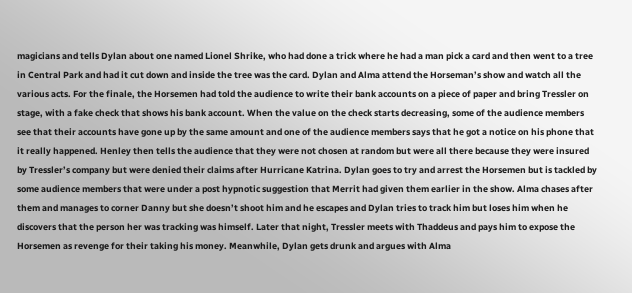magicians and tells Dylan about one named Lionel Shrike, who had done a trick where he had a man pick a card and then went to a tree in Central Park and had it cut down and inside the tree was the card. Dylan and Alma attend the Horseman’s show and watch all the various acts. For the finale, the Horsemen had told the audience to write their bank accounts on a piece of paper and bring Tressler on stage, with a fake check that shows his bank account. When the value on the check starts decreasing, some of the audience members see that their accounts have gone up by the same amount and one of the audience members says that he got a notice on his phone that it really happened. Henley then tells the audience that they were not chosen at random but were all there because they were insured by Tressler’s company but were denied their claims after Hurricane Katrina. Dylan goes to try and arrest the Horsemen but is tackled by some audience members that were under a post hypnotic suggestion that Merrit had given them earlier in the show. Alma chases after them and manages to corner Danny but she doesn’t shoot him and he escapes and Dylan tries to track him but loses him when he discovers that the person her was tracking was himself. Later that night, Tressler meets with Thaddeus and pays him to expose the Horsemen as revenge for their taking his money. Meanwhile, Dylan gets drunk and argues with Alma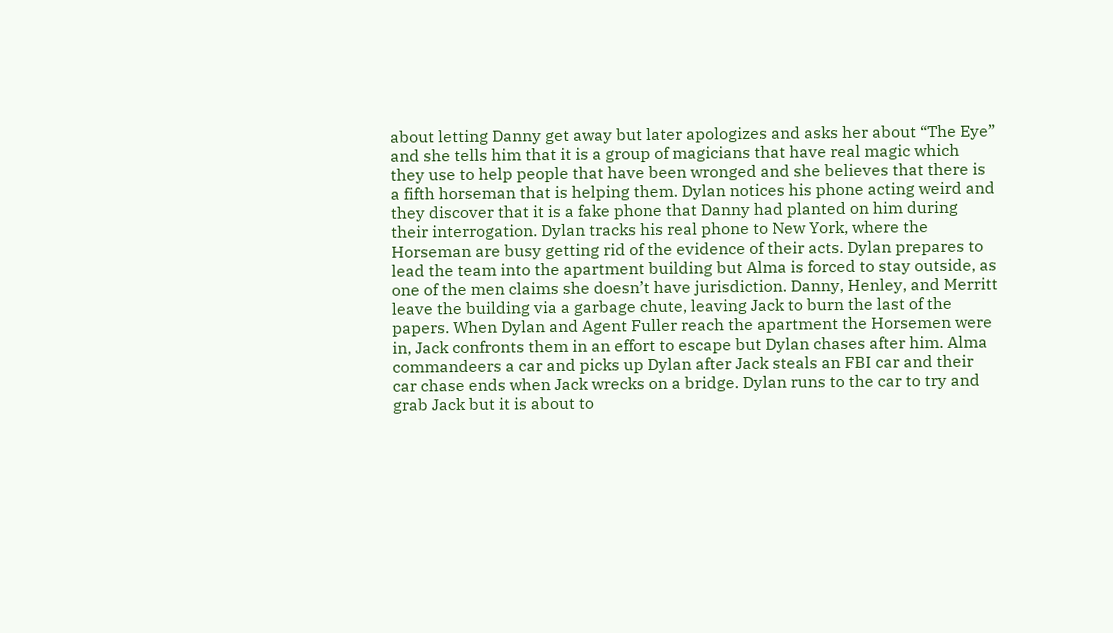about letting Danny get away but later apologizes and asks her about “The Eye” and she tells him that it is a group of magicians that have real magic which they use to help people that have been wronged and she believes that there is a fifth horseman that is helping them. Dylan notices his phone acting weird and they discover that it is a fake phone that Danny had planted on him during their interrogation. Dylan tracks his real phone to New York, where the Horseman are busy getting rid of the evidence of their acts. Dylan prepares to lead the team into the apartment building but Alma is forced to stay outside, as one of the men claims she doesn’t have jurisdiction. Danny, Henley, and Merritt leave the building via a garbage chute, leaving Jack to burn the last of the papers. When Dylan and Agent Fuller reach the apartment the Horsemen were in, Jack confronts them in an effort to escape but Dylan chases after him. Alma commandeers a car and picks up Dylan after Jack steals an FBI car and their car chase ends when Jack wrecks on a bridge. Dylan runs to the car to try and grab Jack but it is about to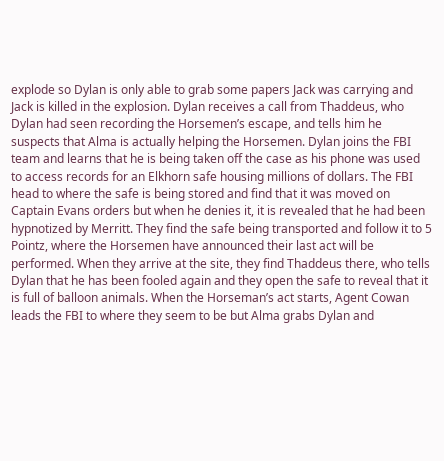explode so Dylan is only able to grab some papers Jack was carrying and Jack is killed in the explosion. Dylan receives a call from Thaddeus, who Dylan had seen recording the Horsemen’s escape, and tells him he suspects that Alma is actually helping the Horsemen. Dylan joins the FBI team and learns that he is being taken off the case as his phone was used to access records for an Elkhorn safe housing millions of dollars. The FBI head to where the safe is being stored and find that it was moved on Captain Evans orders but when he denies it, it is revealed that he had been hypnotized by Merritt. They find the safe being transported and follow it to 5 Pointz, where the Horsemen have announced their last act will be performed. When they arrive at the site, they find Thaddeus there, who tells Dylan that he has been fooled again and they open the safe to reveal that it is full of balloon animals. When the Horseman’s act starts, Agent Cowan leads the FBI to where they seem to be but Alma grabs Dylan and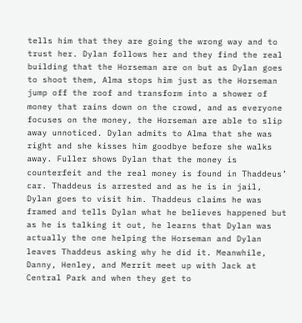tells him that they are going the wrong way and to trust her. Dylan follows her and they find the real building that the Horseman are on but as Dylan goes to shoot them, Alma stops him just as the Horseman jump off the roof and transform into a shower of money that rains down on the crowd, and as everyone focuses on the money, the Horseman are able to slip away unnoticed. Dylan admits to Alma that she was right and she kisses him goodbye before she walks away. Fuller shows Dylan that the money is counterfeit and the real money is found in Thaddeus’ car. Thaddeus is arrested and as he is in jail, Dylan goes to visit him. Thaddeus claims he was framed and tells Dylan what he believes happened but as he is talking it out, he learns that Dylan was actually the one helping the Horseman and Dylan leaves Thaddeus asking why he did it. Meanwhile, Danny, Henley, and Merrit meet up with Jack at Central Park and when they get to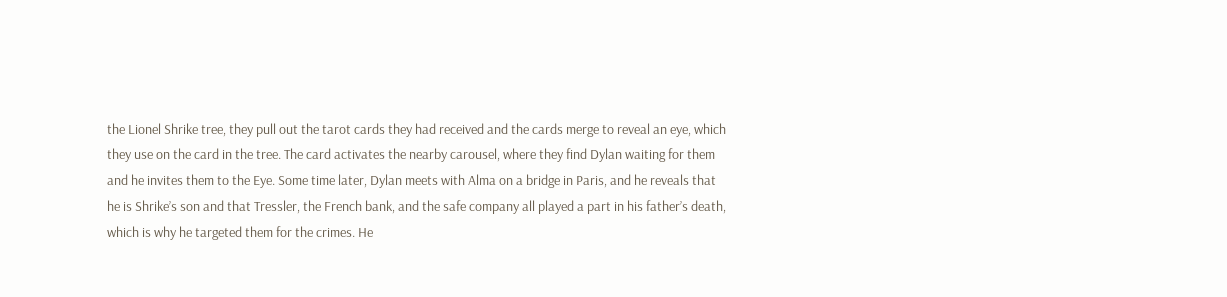the Lionel Shrike tree, they pull out the tarot cards they had received and the cards merge to reveal an eye, which they use on the card in the tree. The card activates the nearby carousel, where they find Dylan waiting for them and he invites them to the Eye. Some time later, Dylan meets with Alma on a bridge in Paris, and he reveals that he is Shrike’s son and that Tressler, the French bank, and the safe company all played a part in his father’s death, which is why he targeted them for the crimes. He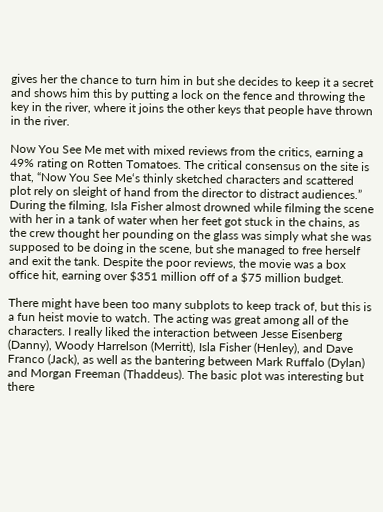gives her the chance to turn him in but she decides to keep it a secret and shows him this by putting a lock on the fence and throwing the key in the river, where it joins the other keys that people have thrown in the river.

Now You See Me met with mixed reviews from the critics, earning a 49% rating on Rotten Tomatoes. The critical consensus on the site is that, “Now You See Me‘s thinly sketched characters and scattered plot rely on sleight of hand from the director to distract audiences.” During the filming, Isla Fisher almost drowned while filming the scene with her in a tank of water when her feet got stuck in the chains, as the crew thought her pounding on the glass was simply what she was supposed to be doing in the scene, but she managed to free herself and exit the tank. Despite the poor reviews, the movie was a box office hit, earning over $351 million off of a $75 million budget.

There might have been too many subplots to keep track of, but this is a fun heist movie to watch. The acting was great among all of the characters. I really liked the interaction between Jesse Eisenberg (Danny), Woody Harrelson (Merritt), Isla Fisher (Henley), and Dave Franco (Jack), as well as the bantering between Mark Ruffalo (Dylan) and Morgan Freeman (Thaddeus). The basic plot was interesting but there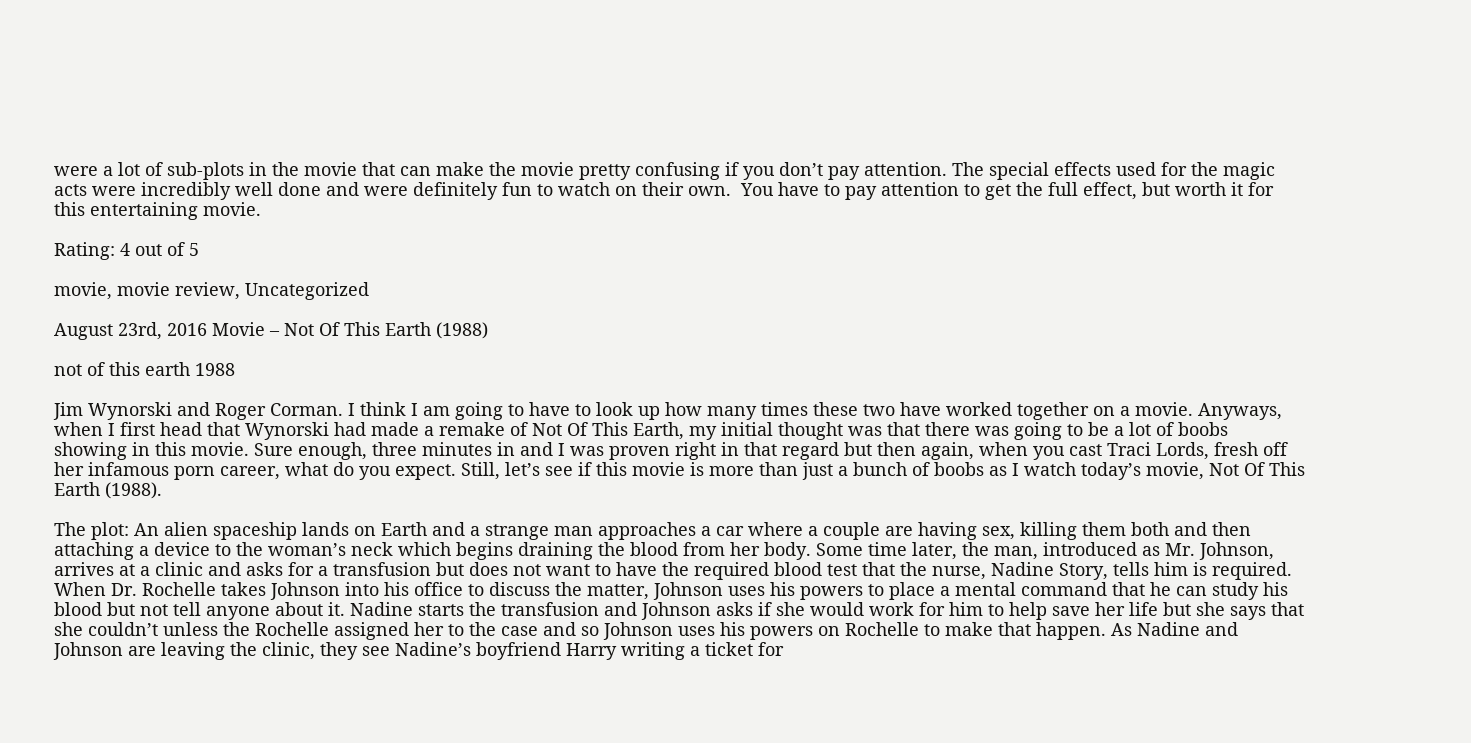were a lot of sub-plots in the movie that can make the movie pretty confusing if you don’t pay attention. The special effects used for the magic acts were incredibly well done and were definitely fun to watch on their own.  You have to pay attention to get the full effect, but worth it for this entertaining movie.

Rating: 4 out of 5

movie, movie review, Uncategorized

August 23rd, 2016 Movie – Not Of This Earth (1988)

not of this earth 1988

Jim Wynorski and Roger Corman. I think I am going to have to look up how many times these two have worked together on a movie. Anyways, when I first head that Wynorski had made a remake of Not Of This Earth, my initial thought was that there was going to be a lot of boobs showing in this movie. Sure enough, three minutes in and I was proven right in that regard but then again, when you cast Traci Lords, fresh off her infamous porn career, what do you expect. Still, let’s see if this movie is more than just a bunch of boobs as I watch today’s movie, Not Of This Earth (1988).

The plot: An alien spaceship lands on Earth and a strange man approaches a car where a couple are having sex, killing them both and then attaching a device to the woman’s neck which begins draining the blood from her body. Some time later, the man, introduced as Mr. Johnson, arrives at a clinic and asks for a transfusion but does not want to have the required blood test that the nurse, Nadine Story, tells him is required. When Dr. Rochelle takes Johnson into his office to discuss the matter, Johnson uses his powers to place a mental command that he can study his blood but not tell anyone about it. Nadine starts the transfusion and Johnson asks if she would work for him to help save her life but she says that she couldn’t unless the Rochelle assigned her to the case and so Johnson uses his powers on Rochelle to make that happen. As Nadine and Johnson are leaving the clinic, they see Nadine’s boyfriend Harry writing a ticket for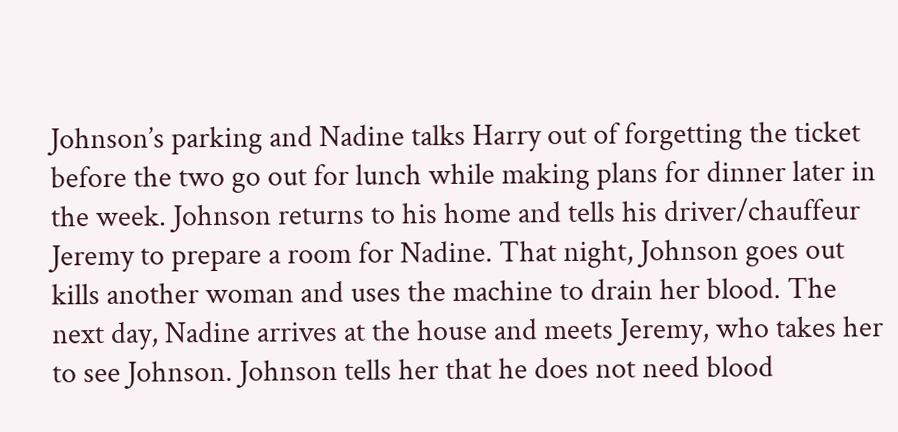Johnson’s parking and Nadine talks Harry out of forgetting the ticket before the two go out for lunch while making plans for dinner later in the week. Johnson returns to his home and tells his driver/chauffeur Jeremy to prepare a room for Nadine. That night, Johnson goes out kills another woman and uses the machine to drain her blood. The next day, Nadine arrives at the house and meets Jeremy, who takes her to see Johnson. Johnson tells her that he does not need blood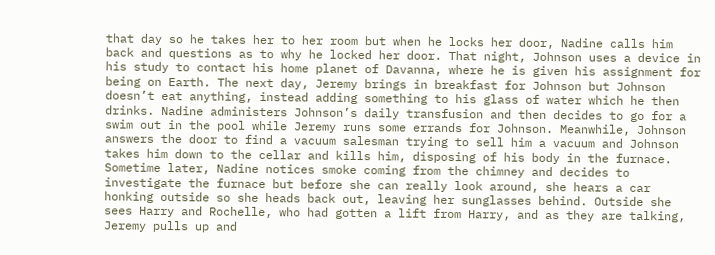that day so he takes her to her room but when he locks her door, Nadine calls him back and questions as to why he locked her door. That night, Johnson uses a device in his study to contact his home planet of Davanna, where he is given his assignment for being on Earth. The next day, Jeremy brings in breakfast for Johnson but Johnson doesn’t eat anything, instead adding something to his glass of water which he then drinks. Nadine administers Johnson’s daily transfusion and then decides to go for a swim out in the pool while Jeremy runs some errands for Johnson. Meanwhile, Johnson answers the door to find a vacuum salesman trying to sell him a vacuum and Johnson takes him down to the cellar and kills him, disposing of his body in the furnace. Sometime later, Nadine notices smoke coming from the chimney and decides to investigate the furnace but before she can really look around, she hears a car honking outside so she heads back out, leaving her sunglasses behind. Outside she sees Harry and Rochelle, who had gotten a lift from Harry, and as they are talking, Jeremy pulls up and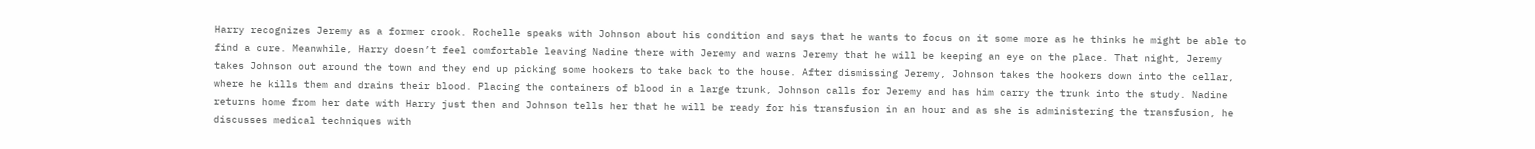Harry recognizes Jeremy as a former crook. Rochelle speaks with Johnson about his condition and says that he wants to focus on it some more as he thinks he might be able to find a cure. Meanwhile, Harry doesn’t feel comfortable leaving Nadine there with Jeremy and warns Jeremy that he will be keeping an eye on the place. That night, Jeremy takes Johnson out around the town and they end up picking some hookers to take back to the house. After dismissing Jeremy, Johnson takes the hookers down into the cellar, where he kills them and drains their blood. Placing the containers of blood in a large trunk, Johnson calls for Jeremy and has him carry the trunk into the study. Nadine returns home from her date with Harry just then and Johnson tells her that he will be ready for his transfusion in an hour and as she is administering the transfusion, he discusses medical techniques with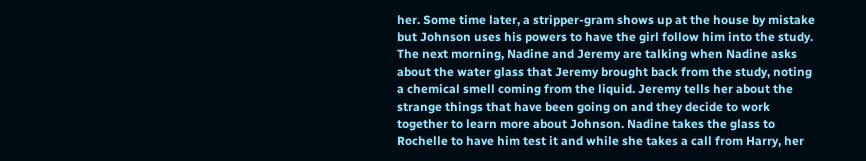her. Some time later, a stripper-gram shows up at the house by mistake but Johnson uses his powers to have the girl follow him into the study. The next morning, Nadine and Jeremy are talking when Nadine asks about the water glass that Jeremy brought back from the study, noting a chemical smell coming from the liquid. Jeremy tells her about the strange things that have been going on and they decide to work together to learn more about Johnson. Nadine takes the glass to Rochelle to have him test it and while she takes a call from Harry, her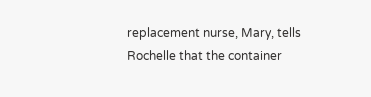replacement nurse, Mary, tells Rochelle that the container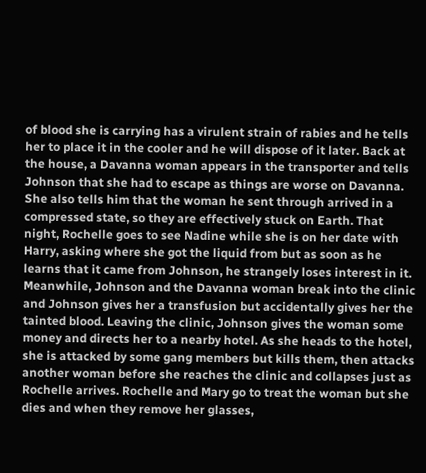of blood she is carrying has a virulent strain of rabies and he tells her to place it in the cooler and he will dispose of it later. Back at the house, a Davanna woman appears in the transporter and tells Johnson that she had to escape as things are worse on Davanna. She also tells him that the woman he sent through arrived in a compressed state, so they are effectively stuck on Earth. That night, Rochelle goes to see Nadine while she is on her date with Harry, asking where she got the liquid from but as soon as he learns that it came from Johnson, he strangely loses interest in it. Meanwhile, Johnson and the Davanna woman break into the clinic and Johnson gives her a transfusion but accidentally gives her the tainted blood. Leaving the clinic, Johnson gives the woman some money and directs her to a nearby hotel. As she heads to the hotel, she is attacked by some gang members but kills them, then attacks another woman before she reaches the clinic and collapses just as Rochelle arrives. Rochelle and Mary go to treat the woman but she dies and when they remove her glasses,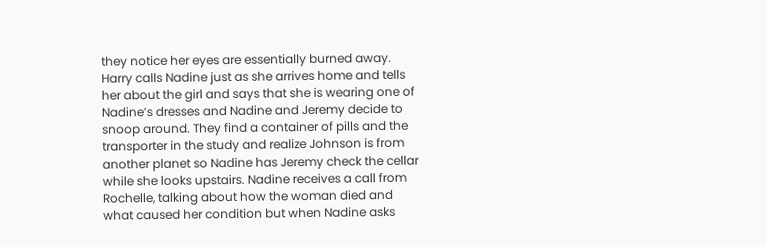they notice her eyes are essentially burned away. Harry calls Nadine just as she arrives home and tells her about the girl and says that she is wearing one of Nadine’s dresses and Nadine and Jeremy decide to snoop around. They find a container of pills and the transporter in the study and realize Johnson is from another planet so Nadine has Jeremy check the cellar while she looks upstairs. Nadine receives a call from Rochelle, talking about how the woman died and what caused her condition but when Nadine asks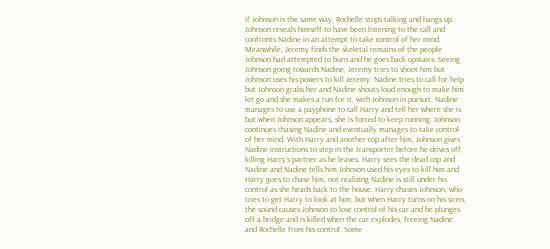if Johnson is the same way, Rochelle stops talking and hangs up. Johnson reveals himself to have been listening to the call and confronts Nadine in an attempt to take control of her mind. Meanwhile, Jeremy finds the skeletal remains of the people Johnson had attempted to burn and he goes back upstairs. Seeing Johnson going towards Nadine, Jeremy tries to shoot him but Johnson uses his powers to kill Jeremy. Nadine tries to call for help but Johnson grabs her and Nadine shouts loud enough to make him let go and she makes a run for it, with Johnson in pursuit. Nadine manages to use a payphone to call Harry and tell her where she is but when Johnson appears, she is forced to keep running. Johnson continues chasing Nadine and eventually manages to take control of her mind. With Harry and another cop after him, Johnson gives Nadine instructions to step in the transporter before he drives off, killing Harry’s partner as he leaves. Harry sees the dead cop and Nadine and Nadine tells him Johnson used his eyes to kill him and Harry goes to chase him, not realizing Nadine is still under his control as she heads back to the house. Harry chases Johnson, who tries to get Harry to look at him, but when Harry turns on his siren, the sound causes Johnson to lose control of his car and he plunges off a bridge and is killed when the car explodes, freeing Nadine and Rochelle from his control. Some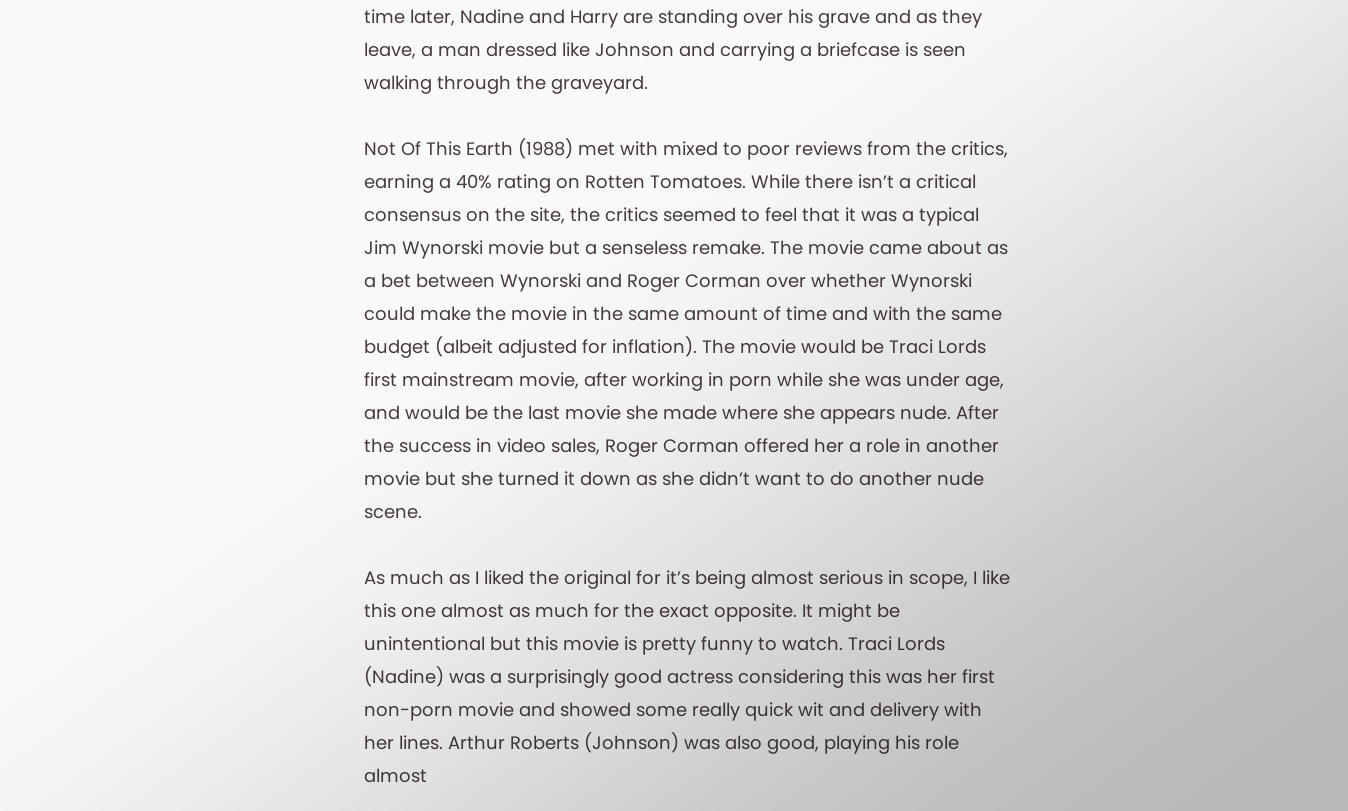time later, Nadine and Harry are standing over his grave and as they leave, a man dressed like Johnson and carrying a briefcase is seen walking through the graveyard.

Not Of This Earth (1988) met with mixed to poor reviews from the critics, earning a 40% rating on Rotten Tomatoes. While there isn’t a critical consensus on the site, the critics seemed to feel that it was a typical Jim Wynorski movie but a senseless remake. The movie came about as a bet between Wynorski and Roger Corman over whether Wynorski could make the movie in the same amount of time and with the same budget (albeit adjusted for inflation). The movie would be Traci Lords first mainstream movie, after working in porn while she was under age, and would be the last movie she made where she appears nude. After the success in video sales, Roger Corman offered her a role in another movie but she turned it down as she didn’t want to do another nude scene.

As much as I liked the original for it’s being almost serious in scope, I like this one almost as much for the exact opposite. It might be unintentional but this movie is pretty funny to watch. Traci Lords (Nadine) was a surprisingly good actress considering this was her first non-porn movie and showed some really quick wit and delivery with her lines. Arthur Roberts (Johnson) was also good, playing his role almost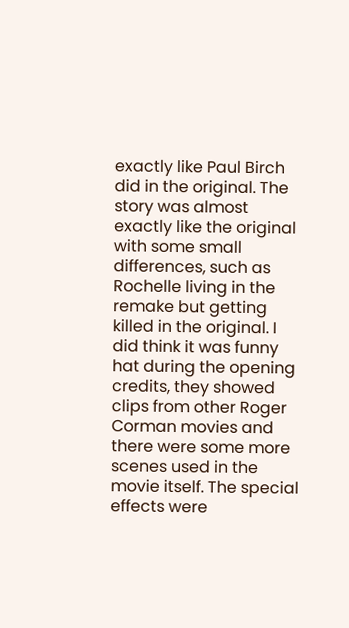exactly like Paul Birch did in the original. The story was almost exactly like the original with some small differences, such as Rochelle living in the remake but getting killed in the original. I did think it was funny hat during the opening credits, they showed clips from other Roger Corman movies and there were some more scenes used in the movie itself. The special effects were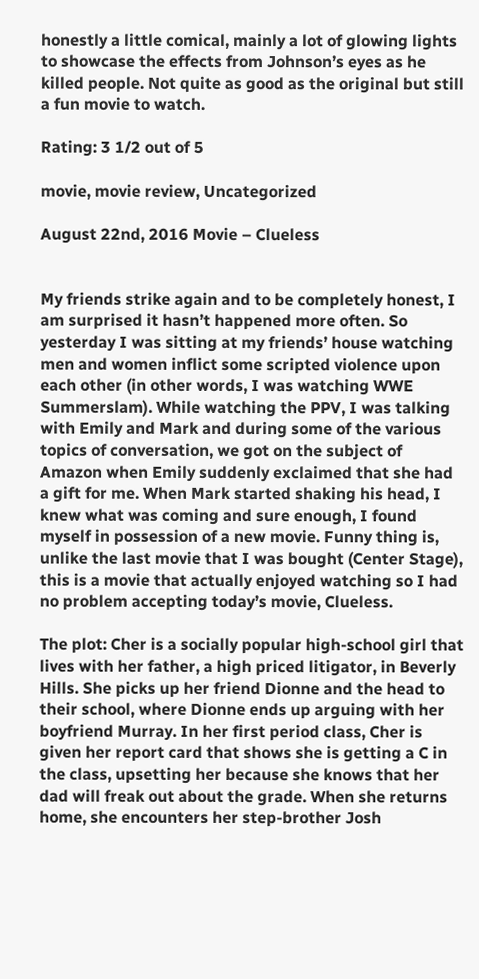honestly a little comical, mainly a lot of glowing lights to showcase the effects from Johnson’s eyes as he killed people. Not quite as good as the original but still a fun movie to watch.

Rating: 3 1/2 out of 5

movie, movie review, Uncategorized

August 22nd, 2016 Movie – Clueless


My friends strike again and to be completely honest, I am surprised it hasn’t happened more often. So yesterday I was sitting at my friends’ house watching men and women inflict some scripted violence upon each other (in other words, I was watching WWE Summerslam). While watching the PPV, I was talking with Emily and Mark and during some of the various topics of conversation, we got on the subject of Amazon when Emily suddenly exclaimed that she had a gift for me. When Mark started shaking his head, I knew what was coming and sure enough, I found myself in possession of a new movie. Funny thing is, unlike the last movie that I was bought (Center Stage), this is a movie that actually enjoyed watching so I had no problem accepting today’s movie, Clueless.

The plot: Cher is a socially popular high-school girl that lives with her father, a high priced litigator, in Beverly Hills. She picks up her friend Dionne and the head to their school, where Dionne ends up arguing with her boyfriend Murray. In her first period class, Cher is given her report card that shows she is getting a C in the class, upsetting her because she knows that her dad will freak out about the grade. When she returns home, she encounters her step-brother Josh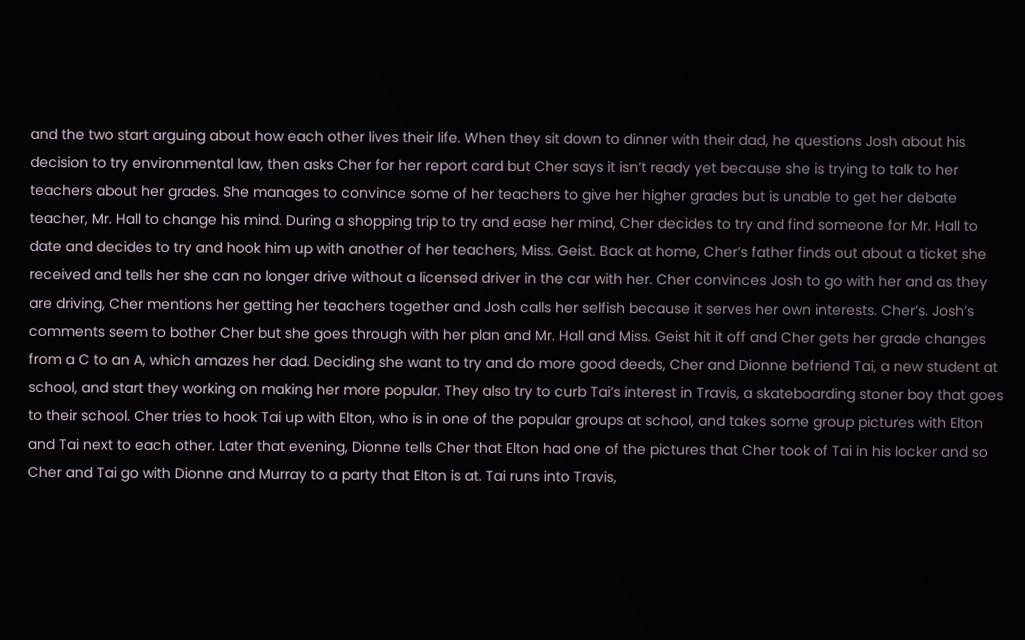and the two start arguing about how each other lives their life. When they sit down to dinner with their dad, he questions Josh about his decision to try environmental law, then asks Cher for her report card but Cher says it isn’t ready yet because she is trying to talk to her teachers about her grades. She manages to convince some of her teachers to give her higher grades but is unable to get her debate teacher, Mr. Hall to change his mind. During a shopping trip to try and ease her mind, Cher decides to try and find someone for Mr. Hall to date and decides to try and hook him up with another of her teachers, Miss. Geist. Back at home, Cher’s father finds out about a ticket she received and tells her she can no longer drive without a licensed driver in the car with her. Cher convinces Josh to go with her and as they are driving, Cher mentions her getting her teachers together and Josh calls her selfish because it serves her own interests. Cher’s. Josh’s comments seem to bother Cher but she goes through with her plan and Mr. Hall and Miss. Geist hit it off and Cher gets her grade changes from a C to an A, which amazes her dad. Deciding she want to try and do more good deeds, Cher and Dionne befriend Tai, a new student at school, and start they working on making her more popular. They also try to curb Tai’s interest in Travis, a skateboarding stoner boy that goes to their school. Cher tries to hook Tai up with Elton, who is in one of the popular groups at school, and takes some group pictures with Elton and Tai next to each other. Later that evening, Dionne tells Cher that Elton had one of the pictures that Cher took of Tai in his locker and so Cher and Tai go with Dionne and Murray to a party that Elton is at. Tai runs into Travis,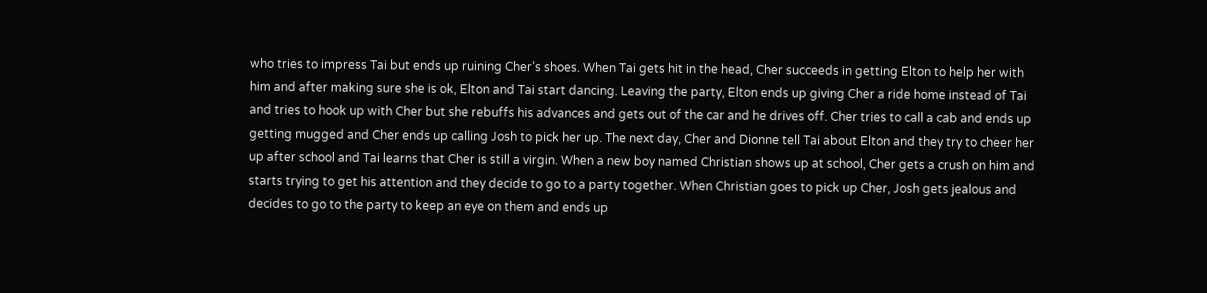who tries to impress Tai but ends up ruining Cher’s shoes. When Tai gets hit in the head, Cher succeeds in getting Elton to help her with him and after making sure she is ok, Elton and Tai start dancing. Leaving the party, Elton ends up giving Cher a ride home instead of Tai and tries to hook up with Cher but she rebuffs his advances and gets out of the car and he drives off. Cher tries to call a cab and ends up getting mugged and Cher ends up calling Josh to pick her up. The next day, Cher and Dionne tell Tai about Elton and they try to cheer her up after school and Tai learns that Cher is still a virgin. When a new boy named Christian shows up at school, Cher gets a crush on him and starts trying to get his attention and they decide to go to a party together. When Christian goes to pick up Cher, Josh gets jealous and decides to go to the party to keep an eye on them and ends up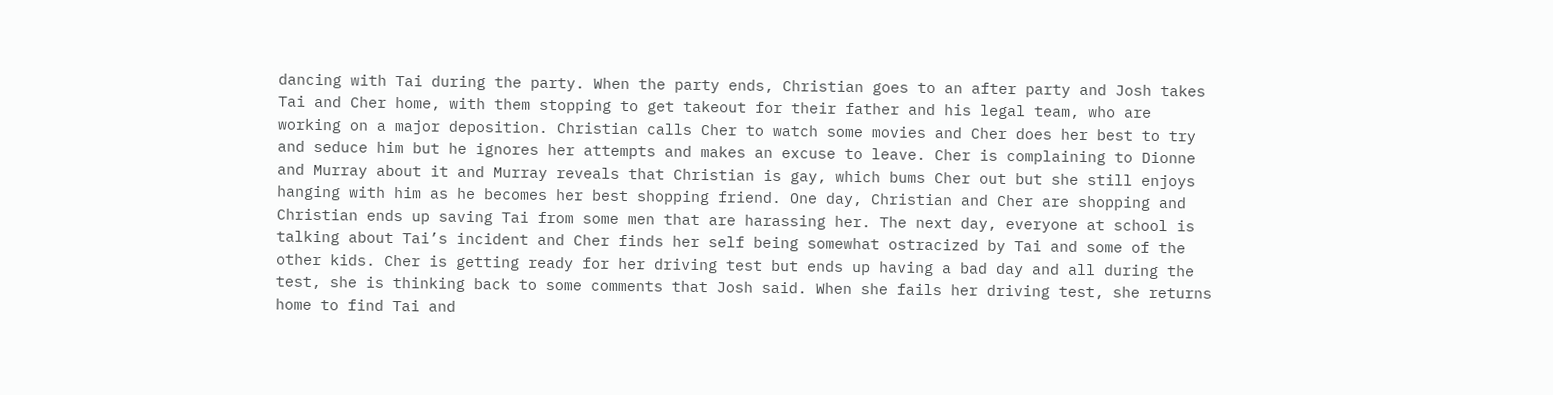dancing with Tai during the party. When the party ends, Christian goes to an after party and Josh takes Tai and Cher home, with them stopping to get takeout for their father and his legal team, who are working on a major deposition. Christian calls Cher to watch some movies and Cher does her best to try and seduce him but he ignores her attempts and makes an excuse to leave. Cher is complaining to Dionne and Murray about it and Murray reveals that Christian is gay, which bums Cher out but she still enjoys hanging with him as he becomes her best shopping friend. One day, Christian and Cher are shopping and Christian ends up saving Tai from some men that are harassing her. The next day, everyone at school is talking about Tai’s incident and Cher finds her self being somewhat ostracized by Tai and some of the other kids. Cher is getting ready for her driving test but ends up having a bad day and all during the test, she is thinking back to some comments that Josh said. When she fails her driving test, she returns home to find Tai and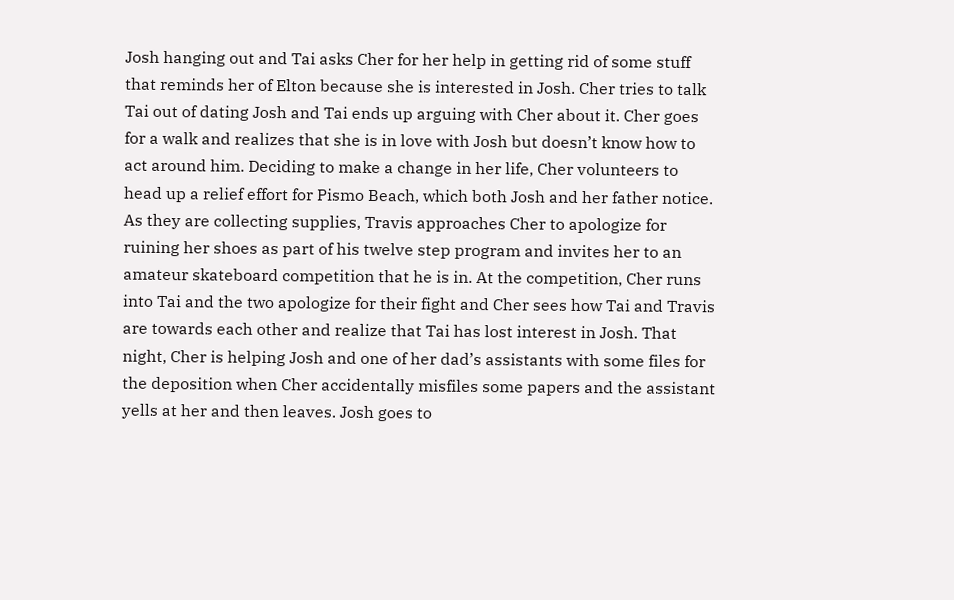Josh hanging out and Tai asks Cher for her help in getting rid of some stuff that reminds her of Elton because she is interested in Josh. Cher tries to talk Tai out of dating Josh and Tai ends up arguing with Cher about it. Cher goes for a walk and realizes that she is in love with Josh but doesn’t know how to act around him. Deciding to make a change in her life, Cher volunteers to head up a relief effort for Pismo Beach, which both Josh and her father notice. As they are collecting supplies, Travis approaches Cher to apologize for ruining her shoes as part of his twelve step program and invites her to an amateur skateboard competition that he is in. At the competition, Cher runs into Tai and the two apologize for their fight and Cher sees how Tai and Travis are towards each other and realize that Tai has lost interest in Josh. That night, Cher is helping Josh and one of her dad’s assistants with some files for the deposition when Cher accidentally misfiles some papers and the assistant yells at her and then leaves. Josh goes to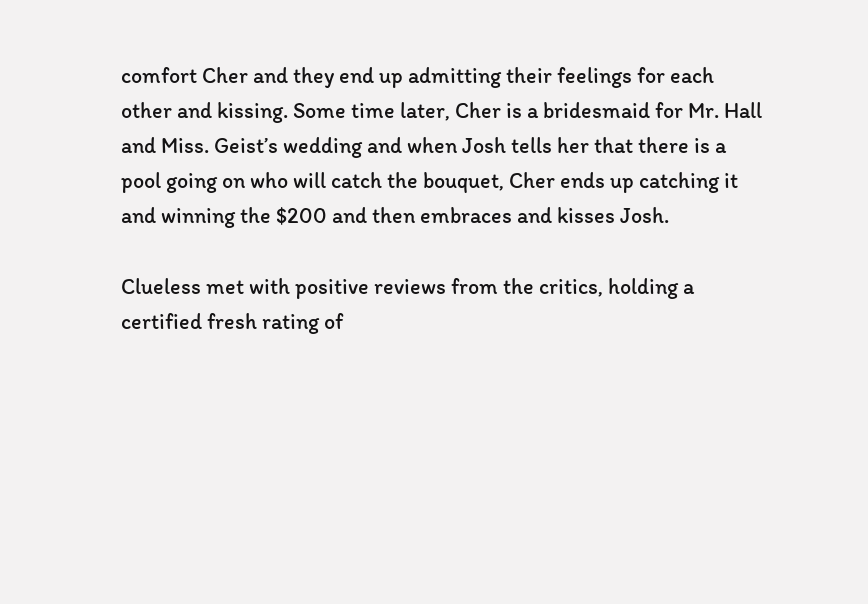comfort Cher and they end up admitting their feelings for each other and kissing. Some time later, Cher is a bridesmaid for Mr. Hall and Miss. Geist’s wedding and when Josh tells her that there is a pool going on who will catch the bouquet, Cher ends up catching it and winning the $200 and then embraces and kisses Josh.

Clueless met with positive reviews from the critics, holding a certified fresh rating of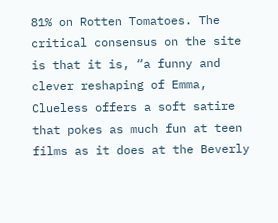81% on Rotten Tomatoes. The critical consensus on the site is that it is, “a funny and clever reshaping of Emma, Clueless offers a soft satire that pokes as much fun at teen films as it does at the Beverly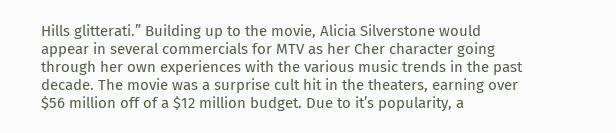Hills glitterati.” Building up to the movie, Alicia Silverstone would appear in several commercials for MTV as her Cher character going through her own experiences with the various music trends in the past decade. The movie was a surprise cult hit in the theaters, earning over $56 million off of a $12 million budget. Due to it’s popularity, a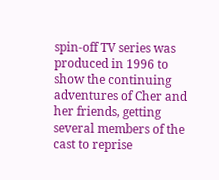spin-off TV series was produced in 1996 to show the continuing adventures of Cher and her friends, getting several members of the cast to reprise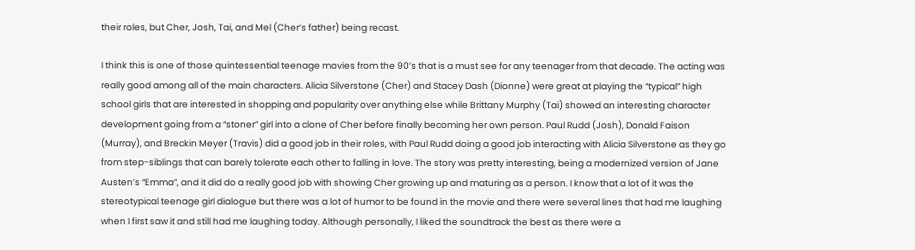their roles, but Cher, Josh, Tai, and Mel (Cher’s father) being recast.

I think this is one of those quintessential teenage movies from the 90’s that is a must see for any teenager from that decade. The acting was really good among all of the main characters. Alicia Silverstone (Cher) and Stacey Dash (Dionne) were great at playing the “typical” high school girls that are interested in shopping and popularity over anything else while Brittany Murphy (Tai) showed an interesting character development going from a “stoner” girl into a clone of Cher before finally becoming her own person. Paul Rudd (Josh), Donald Faison (Murray), and Breckin Meyer (Travis) did a good job in their roles, with Paul Rudd doing a good job interacting with Alicia Silverstone as they go from step-siblings that can barely tolerate each other to falling in love. The story was pretty interesting, being a modernized version of Jane Austen’s “Emma”, and it did do a really good job with showing Cher growing up and maturing as a person. I know that a lot of it was the stereotypical teenage girl dialogue but there was a lot of humor to be found in the movie and there were several lines that had me laughing when I first saw it and still had me laughing today. Although personally, I liked the soundtrack the best as there were a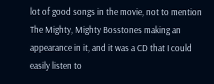lot of good songs in the movie, not to mention The Mighty, Mighty Bosstones making an appearance in it, and it was a CD that I could easily listen to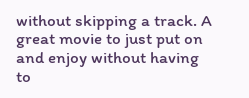without skipping a track. A great movie to just put on and enjoy without having to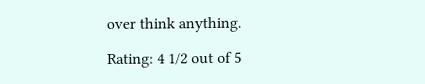over think anything.

Rating: 4 1/2 out of 5